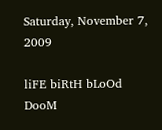Saturday, November 7, 2009

liFE biRtH bLoOd DooM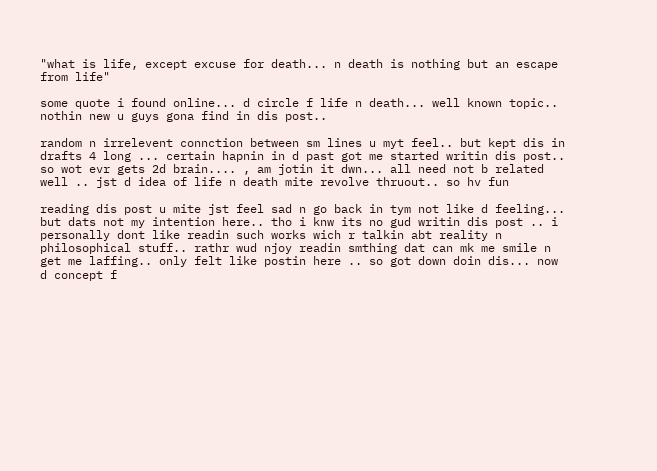"what is life, except excuse for death... n death is nothing but an escape from life"

some quote i found online... d circle f life n death... well known topic.. nothin new u guys gona find in dis post..

random n irrelevent connction between sm lines u myt feel.. but kept dis in drafts 4 long ... certain hapnin in d past got me started writin dis post.. so wot evr gets 2d brain.... , am jotin it dwn... all need not b related well .. jst d idea of life n death mite revolve thruout.. so hv fun

reading dis post u mite jst feel sad n go back in tym not like d feeling... but dats not my intention here.. tho i knw its no gud writin dis post .. i personally dont like readin such works wich r talkin abt reality n philosophical stuff.. rathr wud njoy readin smthing dat can mk me smile n get me laffing.. only felt like postin here .. so got down doin dis... now d concept f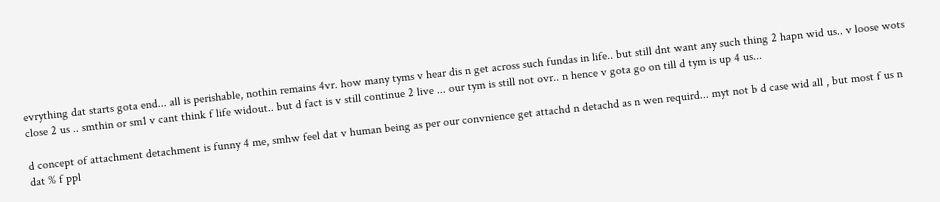evrything dat starts gota end... all is perishable, nothin remains 4vr. how many tyms v hear dis n get across such fundas in life.. but still dnt want any such thing 2 hapn wid us.. v loose wots close 2 us .. smthin or sm1 v cant think f life widout.. but d fact is v still continue 2 live ... our tym is still not ovr.. n hence v gota go on till d tym is up 4 us...

d concept of attachment detachment is funny 4 me, smhw feel dat v human being as per our convnience get attachd n detachd as n wen requird... myt not b d case wid all , but most f us n dat % f ppl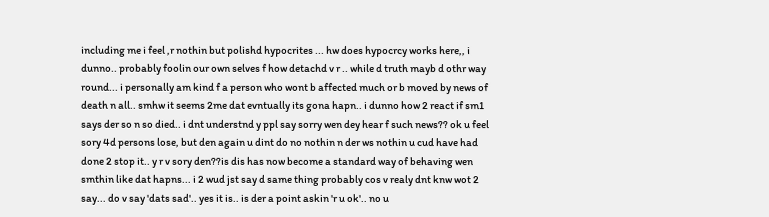including me i feel ,r nothin but polishd hypocrites ... hw does hypocrcy works here,, i dunno.. probably foolin our own selves f how detachd v r .. while d truth mayb d othr way round... i personally am kind f a person who wont b affected much or b moved by news of death n all.. smhw it seems 2me dat evntually its gona hapn.. i dunno how 2 react if sm1 says der so n so died.. i dnt understnd y ppl say sorry wen dey hear f such news?? ok u feel sory 4d persons lose, but den again u dint do no nothin n der ws nothin u cud have had done 2 stop it.. y r v sory den??is dis has now become a standard way of behaving wen smthin like dat hapns... i 2 wud jst say d same thing probably cos v realy dnt knw wot 2 say... do v say 'dats sad'.. yes it is.. is der a point askin 'r u ok'.. no u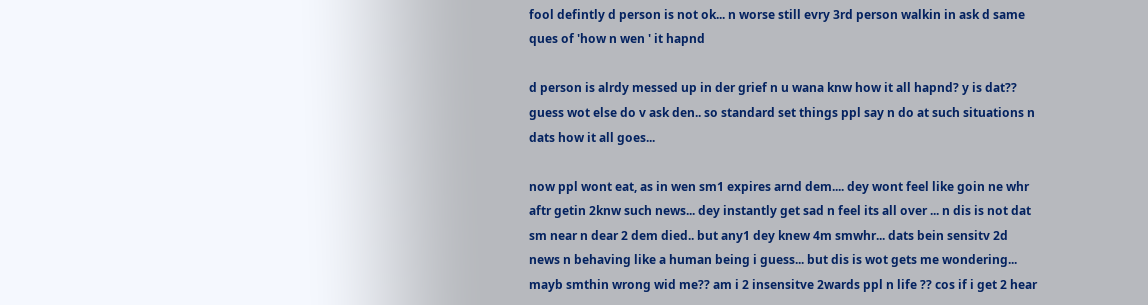fool defintly d person is not ok... n worse still evry 3rd person walkin in ask d same ques of 'how n wen ' it hapnd

d person is alrdy messed up in der grief n u wana knw how it all hapnd? y is dat?? guess wot else do v ask den.. so standard set things ppl say n do at such situations n dats how it all goes...

now ppl wont eat, as in wen sm1 expires arnd dem.... dey wont feel like goin ne whr aftr getin 2knw such news... dey instantly get sad n feel its all over ... n dis is not dat sm near n dear 2 dem died.. but any1 dey knew 4m smwhr... dats bein sensitv 2d news n behaving like a human being i guess... but dis is wot gets me wondering... mayb smthin wrong wid me?? am i 2 insensitve 2wards ppl n life ?? cos if i get 2 hear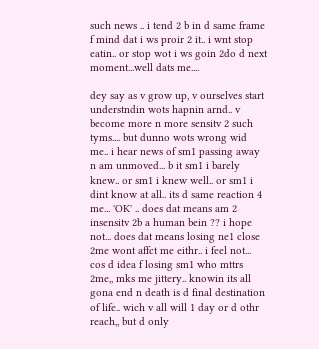such news .. i tend 2 b in d same frame f mind dat i ws proir 2 it.. i wnt stop eatin.. or stop wot i ws goin 2do d next moment...well dats me....

dey say as v grow up, v ourselves start understndin wots hapnin arnd.. v become more n more sensitv 2 such tyms.... but dunno wots wrong wid me.. i hear news of sm1 passing away n am unmoved... b it sm1 i barely knew.. or sm1 i knew well.. or sm1 i dint know at all.. its d same reaction 4 me... 'OK' .. does dat means am 2 insensitv 2b a human bein ?? i hope not... does dat means losing ne1 close 2me wont affct me eithr.. i feel not... cos d idea f losing sm1 who mttrs 2me,, mks me jittery.. knowin its all gona end n death is d final destination of life.. wich v all will 1 day or d othr reach,, but d only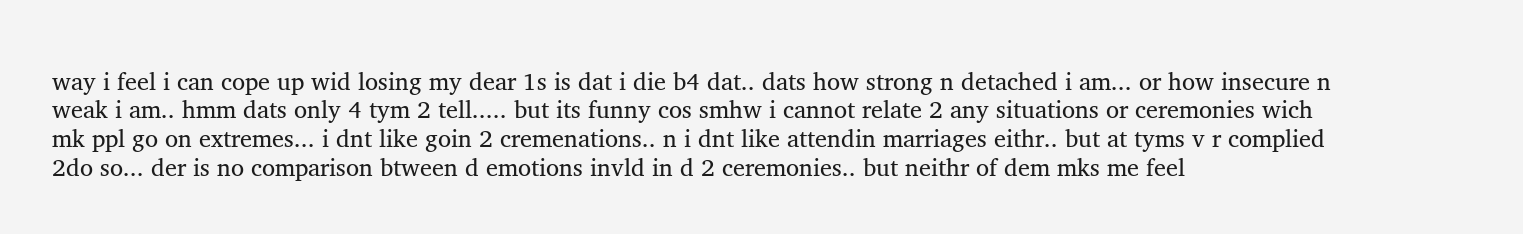way i feel i can cope up wid losing my dear 1s is dat i die b4 dat.. dats how strong n detached i am... or how insecure n weak i am.. hmm dats only 4 tym 2 tell..... but its funny cos smhw i cannot relate 2 any situations or ceremonies wich mk ppl go on extremes... i dnt like goin 2 cremenations.. n i dnt like attendin marriages eithr.. but at tyms v r complied 2do so... der is no comparison btween d emotions invld in d 2 ceremonies.. but neithr of dem mks me feel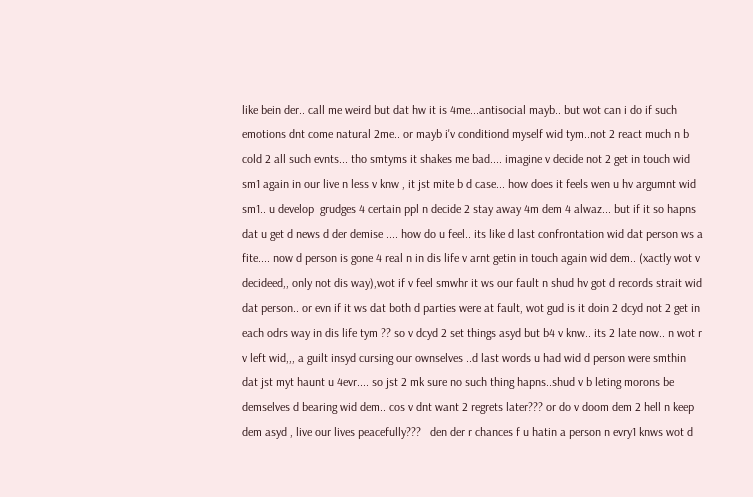like bein der.. call me weird but dat hw it is 4me...antisocial mayb.. but wot can i do if such emotions dnt come natural 2me.. or mayb i'v conditiond myself wid tym..not 2 react much n b cold 2 all such evnts... tho smtyms it shakes me bad.... imagine v decide not 2 get in touch wid sm1 again in our live n less v knw , it jst mite b d case... how does it feels wen u hv argumnt wid sm1.. u develop  grudges 4 certain ppl n decide 2 stay away 4m dem 4 alwaz... but if it so hapns dat u get d news d der demise .... how do u feel.. its like d last confrontation wid dat person ws a fite.... now d person is gone 4 real n in dis life v arnt getin in touch again wid dem.. (xactly wot v decideed,, only not dis way),wot if v feel smwhr it ws our fault n shud hv got d records strait wid dat person.. or evn if it ws dat both d parties were at fault, wot gud is it doin 2 dcyd not 2 get in each odrs way in dis life tym ?? so v dcyd 2 set things asyd but b4 v knw.. its 2 late now.. n wot r v left wid,,, a guilt insyd cursing our ownselves ..d last words u had wid d person were smthin dat jst myt haunt u 4evr.... so jst 2 mk sure no such thing hapns..shud v b leting morons be demselves d bearing wid dem.. cos v dnt want 2 regrets later??? or do v doom dem 2 hell n keep dem asyd , live our lives peacefully???   den der r chances f u hatin a person n evry1 knws wot d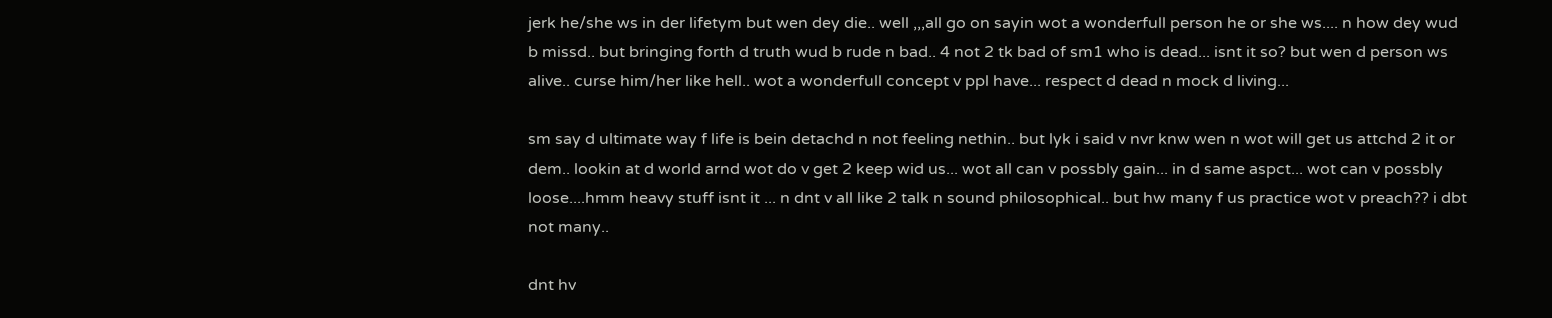jerk he/she ws in der lifetym but wen dey die.. well ,,,all go on sayin wot a wonderfull person he or she ws.... n how dey wud b missd.. but bringing forth d truth wud b rude n bad.. 4 not 2 tk bad of sm1 who is dead... isnt it so? but wen d person ws alive.. curse him/her like hell.. wot a wonderfull concept v ppl have... respect d dead n mock d living...

sm say d ultimate way f life is bein detachd n not feeling nethin.. but lyk i said v nvr knw wen n wot will get us attchd 2 it or dem.. lookin at d world arnd wot do v get 2 keep wid us... wot all can v possbly gain... in d same aspct... wot can v possbly loose....hmm heavy stuff isnt it ... n dnt v all like 2 talk n sound philosophical.. but hw many f us practice wot v preach?? i dbt not many..

dnt hv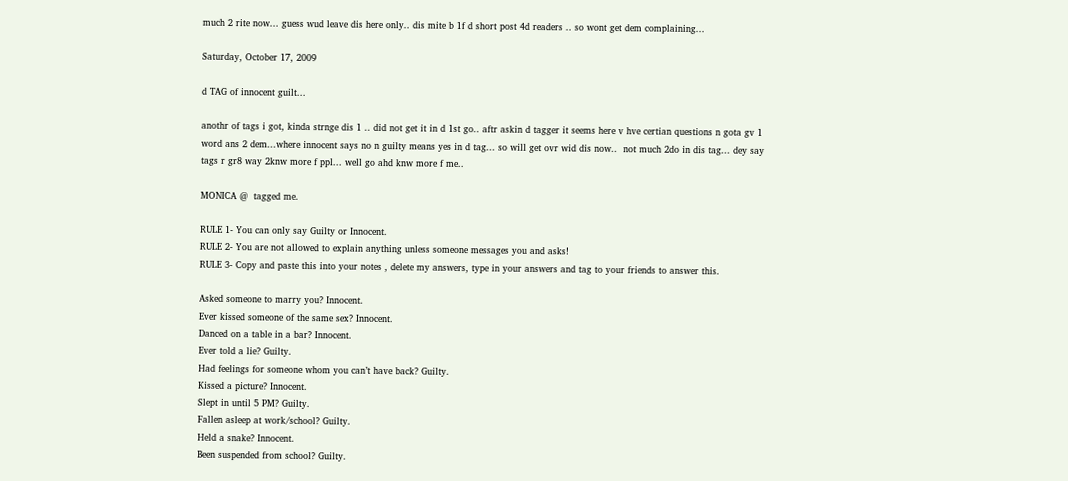much 2 rite now... guess wud leave dis here only.. dis mite b 1f d short post 4d readers .. so wont get dem complaining...

Saturday, October 17, 2009

d TAG of innocent guilt...

anothr of tags i got, kinda strnge dis 1 .. did not get it in d 1st go.. aftr askin d tagger it seems here v hve certian questions n gota gv 1 word ans 2 dem...where innocent says no n guilty means yes in d tag... so will get ovr wid dis now..  not much 2do in dis tag... dey say tags r gr8 way 2knw more f ppl... well go ahd knw more f me..

MONICA @  tagged me.

RULE 1- You can only say Guilty or Innocent.
RULE 2- You are not allowed to explain anything unless someone messages you and asks!
RULE 3- Copy and paste this into your notes , delete my answers, type in your answers and tag to your friends to answer this.

Asked someone to marry you? Innocent.
Ever kissed someone of the same sex? Innocent.
Danced on a table in a bar? Innocent.
Ever told a lie? Guilty.
Had feelings for someone whom you can’t have back? Guilty.
Kissed a picture? Innocent.
Slept in until 5 PM? Guilty.
Fallen asleep at work/school? Guilty.
Held a snake? Innocent.
Been suspended from school? Guilty.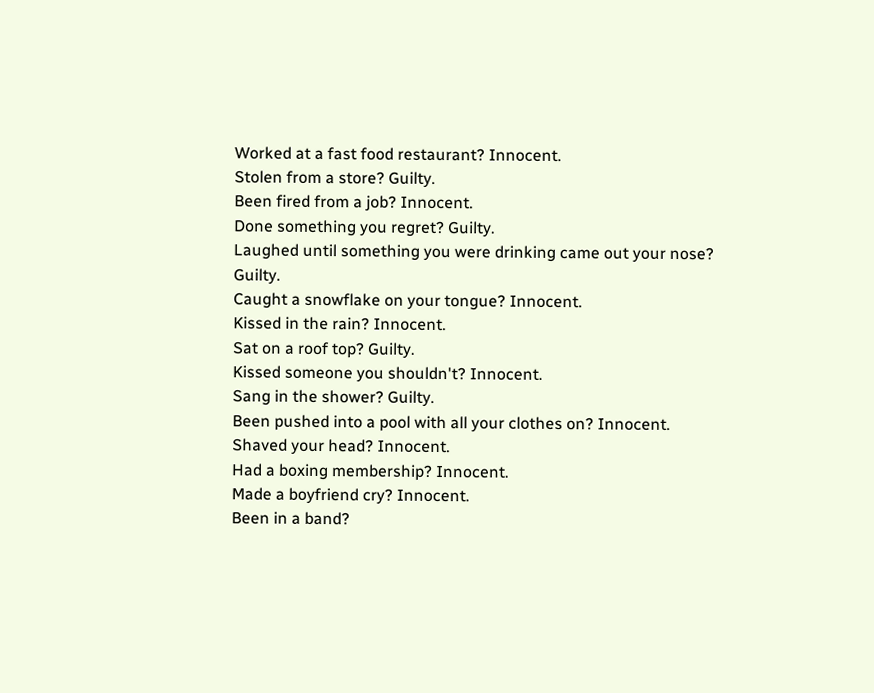Worked at a fast food restaurant? Innocent.
Stolen from a store? Guilty.
Been fired from a job? Innocent.
Done something you regret? Guilty.
Laughed until something you were drinking came out your nose? Guilty.
Caught a snowflake on your tongue? Innocent.
Kissed in the rain? Innocent.
Sat on a roof top? Guilty.
Kissed someone you shouldn't? Innocent.
Sang in the shower? Guilty.
Been pushed into a pool with all your clothes on? Innocent.
Shaved your head? Innocent.
Had a boxing membership? Innocent.
Made a boyfriend cry? Innocent.
Been in a band?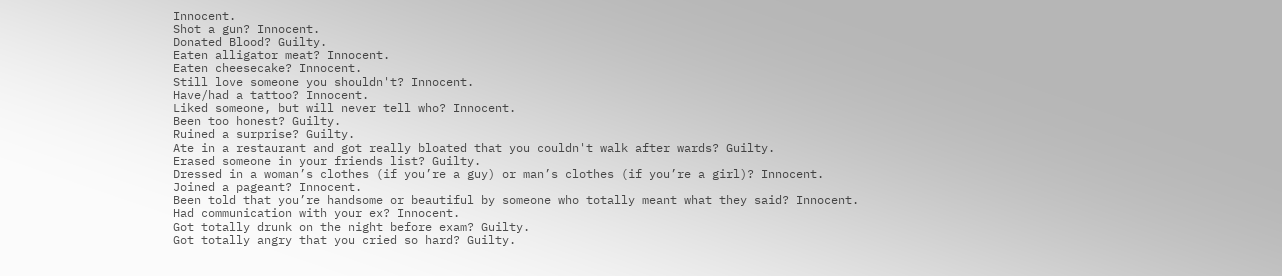Innocent.
Shot a gun? Innocent.
Donated Blood? Guilty.
Eaten alligator meat? Innocent.
Eaten cheesecake? Innocent.
Still love someone you shouldn't? Innocent.
Have/had a tattoo? Innocent.
Liked someone, but will never tell who? Innocent.
Been too honest? Guilty.
Ruined a surprise? Guilty.
Ate in a restaurant and got really bloated that you couldn't walk after wards? Guilty.
Erased someone in your friends list? Guilty.
Dressed in a woman’s clothes (if you’re a guy) or man’s clothes (if you’re a girl)? Innocent.
Joined a pageant? Innocent.
Been told that you’re handsome or beautiful by someone who totally meant what they said? Innocent.
Had communication with your ex? Innocent.
Got totally drunk on the night before exam? Guilty.
Got totally angry that you cried so hard? Guilty.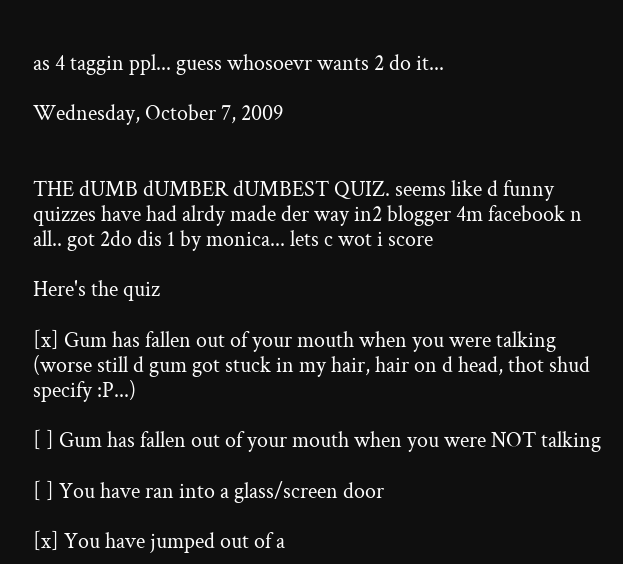as 4 taggin ppl... guess whosoevr wants 2 do it...

Wednesday, October 7, 2009


THE dUMB dUMBER dUMBEST QUIZ. seems like d funny quizzes have had alrdy made der way in2 blogger 4m facebook n all.. got 2do dis 1 by monica... lets c wot i score

Here's the quiz

[x] Gum has fallen out of your mouth when you were talking
(worse still d gum got stuck in my hair, hair on d head, thot shud specify :P...)

[ ] Gum has fallen out of your mouth when you were NOT talking

[ ] You have ran into a glass/screen door

[x] You have jumped out of a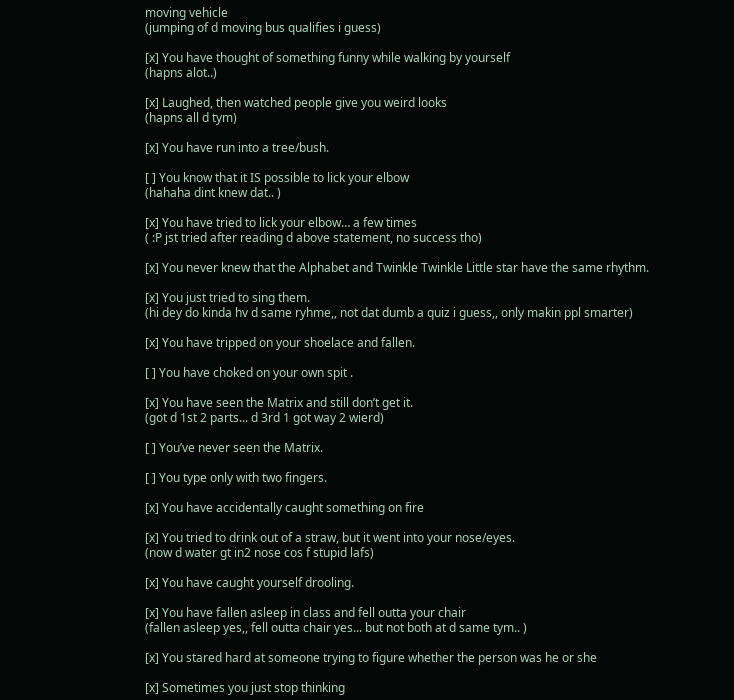moving vehicle
(jumping of d moving bus qualifies i guess)

[x] You have thought of something funny while walking by yourself
(hapns alot..)

[x] Laughed, then watched people give you weird looks
(hapns all d tym)

[x] You have run into a tree/bush.

[ ] You know that it IS possible to lick your elbow
(hahaha dint knew dat.. )

[x] You have tried to lick your elbow… a few times
( :P jst tried after reading d above statement, no success tho)

[x] You never knew that the Alphabet and Twinkle Twinkle Little star have the same rhythm.

[x] You just tried to sing them.
(hi dey do kinda hv d same ryhme,, not dat dumb a quiz i guess,, only makin ppl smarter)

[x] You have tripped on your shoelace and fallen.

[ ] You have choked on your own spit .

[x] You have seen the Matrix and still don’t get it.
(got d 1st 2 parts... d 3rd 1 got way 2 wierd)

[ ] You’ve never seen the Matrix.

[ ] You type only with two fingers.

[x] You have accidentally caught something on fire

[x] You tried to drink out of a straw, but it went into your nose/eyes.
(now d water gt in2 nose cos f stupid lafs)

[x] You have caught yourself drooling.

[x] You have fallen asleep in class and fell outta your chair
(fallen asleep yes,, fell outta chair yes... but not both at d same tym.. )

[x] You stared hard at someone trying to figure whether the person was he or she

[x] Sometimes you just stop thinking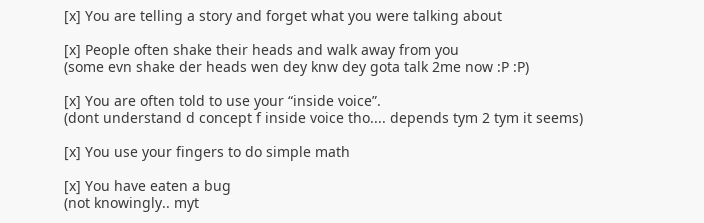[x] You are telling a story and forget what you were talking about

[x] People often shake their heads and walk away from you
(some evn shake der heads wen dey knw dey gota talk 2me now :P :P)

[x] You are often told to use your “inside voice”.
(dont understand d concept f inside voice tho.... depends tym 2 tym it seems)

[x] You use your fingers to do simple math

[x] You have eaten a bug
(not knowingly.. myt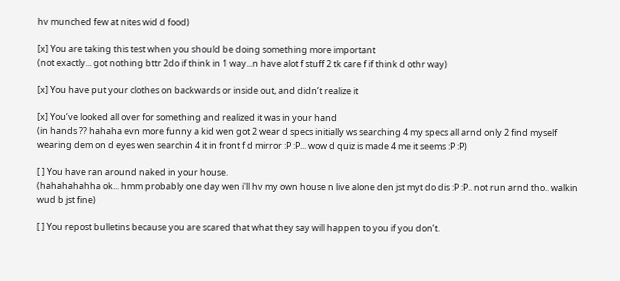hv munched few at nites wid d food)

[x] You are taking this test when you should be doing something more important
(not exactly... got nothing bttr 2do if think in 1 way...n have alot f stuff 2 tk care f if think d othr way)

[x] You have put your clothes on backwards or inside out, and didn’t realize it

[x] You’ve looked all over for something and realized it was in your hand
(in hands ?? hahaha evn more funny a kid wen got 2 wear d specs initially ws searching 4 my specs all arnd only 2 find myself wearing dem on d eyes wen searchin 4 it in front f d mirror :P :P... wow d quiz is made 4 me it seems :P :P)

[ ] You have ran around naked in your house.
(hahahahahha ok... hmm probably one day wen i'll hv my own house n live alone den jst myt do dis :P :P.. not run arnd tho.. walkin wud b jst fine)

[ ] You repost bulletins because you are scared that what they say will happen to you if you don’t.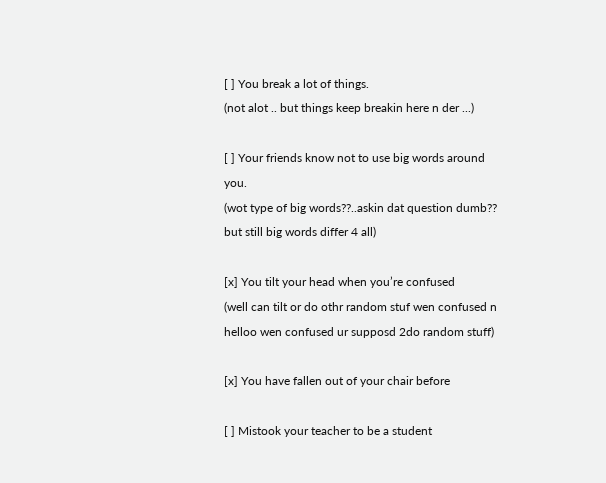[ ] You break a lot of things.
(not alot .. but things keep breakin here n der ...)

[ ] Your friends know not to use big words around you.
(wot type of big words??..askin dat question dumb?? but still big words differ 4 all)

[x] You tilt your head when you’re confused
(well can tilt or do othr random stuf wen confused n helloo wen confused ur supposd 2do random stuff)

[x] You have fallen out of your chair before

[ ] Mistook your teacher to be a student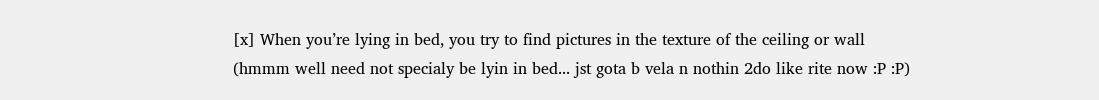[x] When you’re lying in bed, you try to find pictures in the texture of the ceiling or wall
(hmmm well need not specialy be lyin in bed... jst gota b vela n nothin 2do like rite now :P :P)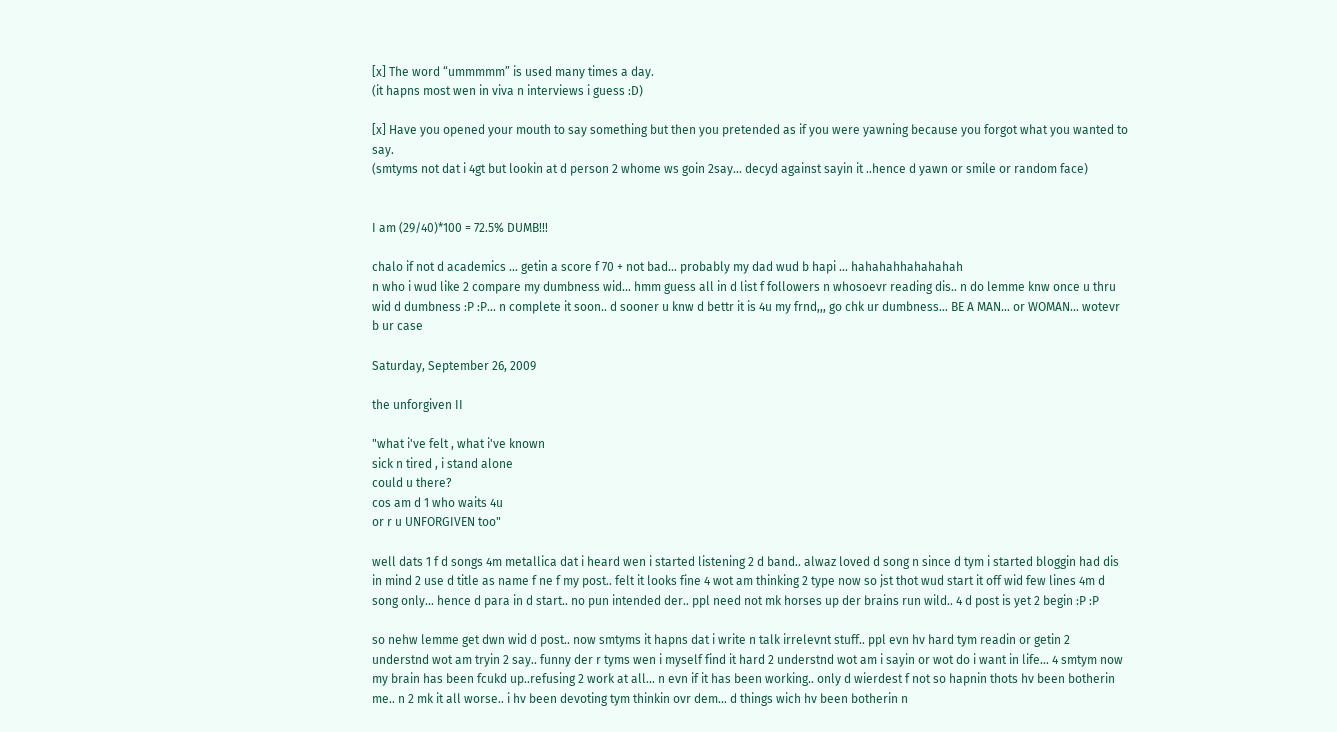[x] The word “ummmmm” is used many times a day.
(it hapns most wen in viva n interviews i guess :D)

[x] Have you opened your mouth to say something but then you pretended as if you were yawning because you forgot what you wanted to say.
(smtyms not dat i 4gt but lookin at d person 2 whome ws goin 2say... decyd against sayin it ..hence d yawn or smile or random face)


I am (29/40)*100 = 72.5% DUMB!!!

chalo if not d academics ... getin a score f 70 + not bad... probably my dad wud b hapi ... hahahahhahahahah
n who i wud like 2 compare my dumbness wid... hmm guess all in d list f followers n whosoevr reading dis.. n do lemme knw once u thru wid d dumbness :P :P... n complete it soon.. d sooner u knw d bettr it is 4u my frnd,,, go chk ur dumbness... BE A MAN... or WOMAN... wotevr b ur case

Saturday, September 26, 2009

the unforgiven II

"what i've felt , what i've known
sick n tired , i stand alone
could u there?
cos am d 1 who waits 4u
or r u UNFORGIVEN too"

well dats 1 f d songs 4m metallica dat i heard wen i started listening 2 d band.. alwaz loved d song n since d tym i started bloggin had dis in mind 2 use d title as name f ne f my post.. felt it looks fine 4 wot am thinking 2 type now so jst thot wud start it off wid few lines 4m d song only... hence d para in d start.. no pun intended der.. ppl need not mk horses up der brains run wild.. 4 d post is yet 2 begin :P :P

so nehw lemme get dwn wid d post.. now smtyms it hapns dat i write n talk irrelevnt stuff.. ppl evn hv hard tym readin or getin 2 understnd wot am tryin 2 say.. funny der r tyms wen i myself find it hard 2 understnd wot am i sayin or wot do i want in life... 4 smtym now my brain has been fcukd up..refusing 2 work at all... n evn if it has been working.. only d wierdest f not so hapnin thots hv been botherin me.. n 2 mk it all worse.. i hv been devoting tym thinkin ovr dem... d things wich hv been botherin n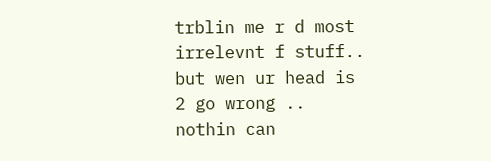trblin me r d most irrelevnt f stuff.. but wen ur head is 2 go wrong .. nothin can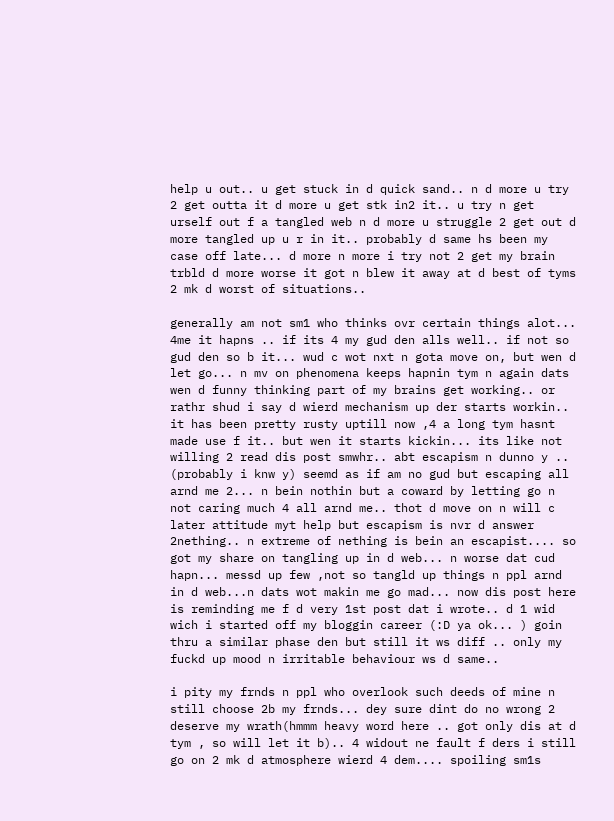help u out.. u get stuck in d quick sand.. n d more u try 2 get outta it d more u get stk in2 it.. u try n get urself out f a tangled web n d more u struggle 2 get out d more tangled up u r in it.. probably d same hs been my case off late... d more n more i try not 2 get my brain trbld d more worse it got n blew it away at d best of tyms 2 mk d worst of situations..

generally am not sm1 who thinks ovr certain things alot... 4me it hapns .. if its 4 my gud den alls well.. if not so gud den so b it... wud c wot nxt n gota move on, but wen d let go... n mv on phenomena keeps hapnin tym n again dats wen d funny thinking part of my brains get working.. or rathr shud i say d wierd mechanism up der starts workin.. it has been pretty rusty uptill now ,4 a long tym hasnt made use f it.. but wen it starts kickin... its like not willing 2 read dis post smwhr.. abt escapism n dunno y .. (probably i knw y) seemd as if am no gud but escaping all arnd me 2... n bein nothin but a coward by letting go n not caring much 4 all arnd me.. thot d move on n will c later attitude myt help but escapism is nvr d answer 2nething.. n extreme of nething is bein an escapist.... so got my share on tangling up in d web... n worse dat cud hapn... messd up few ,not so tangld up things n ppl arnd in d web...n dats wot makin me go mad... now dis post here is reminding me f d very 1st post dat i wrote.. d 1 wid wich i started off my bloggin career (:D ya ok... ) goin thru a similar phase den but still it ws diff .. only my fuckd up mood n irritable behaviour ws d same..

i pity my frnds n ppl who overlook such deeds of mine n still choose 2b my frnds... dey sure dint do no wrong 2 deserve my wrath(hmmm heavy word here .. got only dis at d tym , so will let it b).. 4 widout ne fault f ders i still go on 2 mk d atmosphere wierd 4 dem.... spoiling sm1s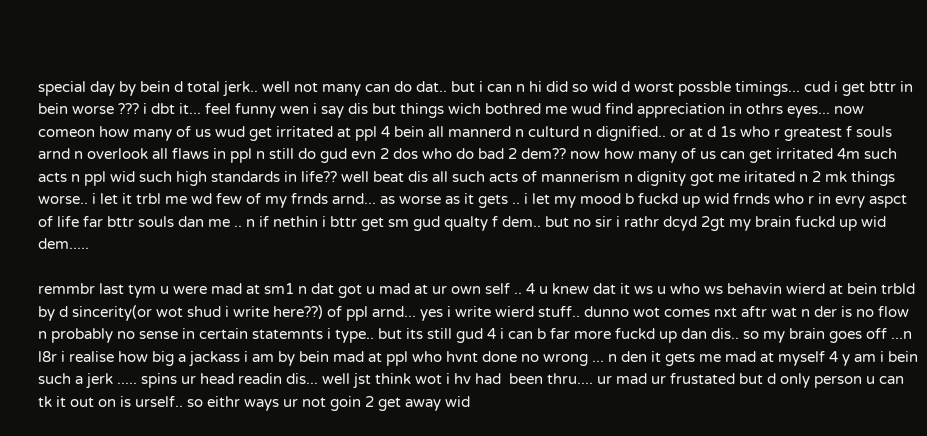special day by bein d total jerk.. well not many can do dat.. but i can n hi did so wid d worst possble timings... cud i get bttr in bein worse ??? i dbt it... feel funny wen i say dis but things wich bothred me wud find appreciation in othrs eyes... now comeon how many of us wud get irritated at ppl 4 bein all mannerd n culturd n dignified.. or at d 1s who r greatest f souls arnd n overlook all flaws in ppl n still do gud evn 2 dos who do bad 2 dem?? now how many of us can get irritated 4m such acts n ppl wid such high standards in life?? well beat dis all such acts of mannerism n dignity got me iritated n 2 mk things worse.. i let it trbl me wd few of my frnds arnd... as worse as it gets .. i let my mood b fuckd up wid frnds who r in evry aspct of life far bttr souls dan me .. n if nethin i bttr get sm gud qualty f dem.. but no sir i rathr dcyd 2gt my brain fuckd up wid dem.....

remmbr last tym u were mad at sm1 n dat got u mad at ur own self .. 4 u knew dat it ws u who ws behavin wierd at bein trbld by d sincerity(or wot shud i write here??) of ppl arnd... yes i write wierd stuff.. dunno wot comes nxt aftr wat n der is no flow n probably no sense in certain statemnts i type.. but its still gud 4 i can b far more fuckd up dan dis.. so my brain goes off ...n l8r i realise how big a jackass i am by bein mad at ppl who hvnt done no wrong ... n den it gets me mad at myself 4 y am i bein such a jerk ..... spins ur head readin dis... well jst think wot i hv had  been thru.... ur mad ur frustated but d only person u can tk it out on is urself.. so eithr ways ur not goin 2 get away wid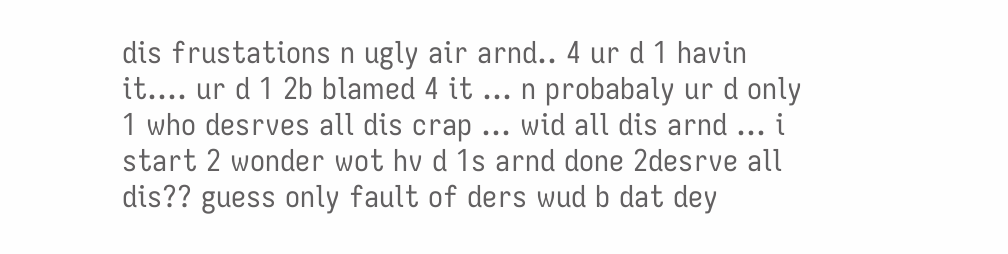dis frustations n ugly air arnd.. 4 ur d 1 havin it.... ur d 1 2b blamed 4 it ... n probabaly ur d only 1 who desrves all dis crap ... wid all dis arnd ... i start 2 wonder wot hv d 1s arnd done 2desrve all dis?? guess only fault of ders wud b dat dey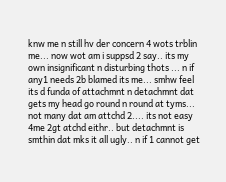knw me n still hv der concern 4 wots trblin me... now wot am i suppsd 2 say.. its my own insignificant n disturbing thots ... n if any1 needs 2b blamed its me... smhw feel its d funda of attachmnt n detachmnt dat gets my head go round n round at tyms... not many dat am attchd 2.... its not easy 4me 2gt atchd eithr.. but detachmnt is smthin dat mks it all ugly.. n if 1 cannot get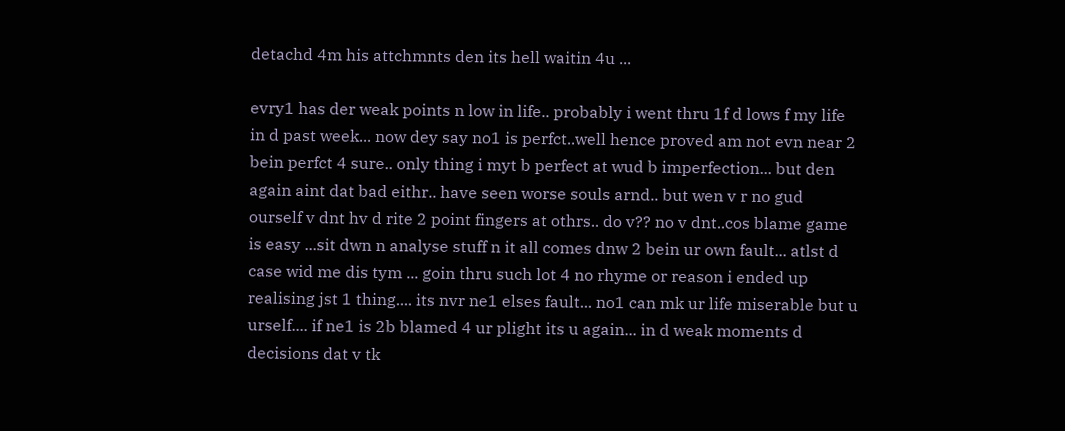detachd 4m his attchmnts den its hell waitin 4u ...

evry1 has der weak points n low in life.. probably i went thru 1f d lows f my life in d past week... now dey say no1 is perfct..well hence proved am not evn near 2 bein perfct 4 sure.. only thing i myt b perfect at wud b imperfection... but den again aint dat bad eithr.. have seen worse souls arnd.. but wen v r no gud ourself v dnt hv d rite 2 point fingers at othrs.. do v?? no v dnt..cos blame game is easy ...sit dwn n analyse stuff n it all comes dnw 2 bein ur own fault... atlst d case wid me dis tym ... goin thru such lot 4 no rhyme or reason i ended up realising jst 1 thing.... its nvr ne1 elses fault... no1 can mk ur life miserable but u urself.... if ne1 is 2b blamed 4 ur plight its u again... in d weak moments d decisions dat v tk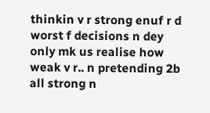thinkin v r strong enuf r d worst f decisions n dey only mk us realise how weak v r.. n pretending 2b all strong n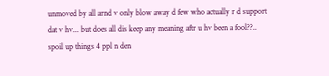unmoved by all arnd v only blow away d few who actually r d support dat v hv... but does all dis keep any meaning aftr u hv been a fool??.. spoil up things 4 ppl n den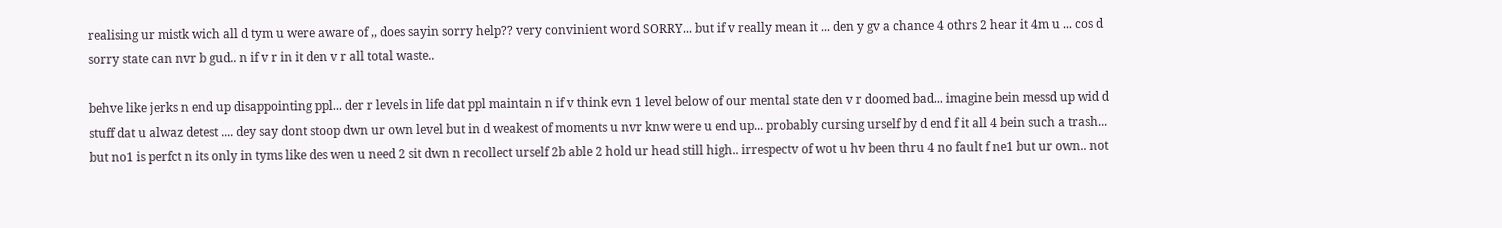realising ur mistk wich all d tym u were aware of ,, does sayin sorry help?? very convinient word SORRY... but if v really mean it ... den y gv a chance 4 othrs 2 hear it 4m u ... cos d sorry state can nvr b gud.. n if v r in it den v r all total waste..

behve like jerks n end up disappointing ppl... der r levels in life dat ppl maintain n if v think evn 1 level below of our mental state den v r doomed bad... imagine bein messd up wid d stuff dat u alwaz detest .... dey say dont stoop dwn ur own level but in d weakest of moments u nvr knw were u end up... probably cursing urself by d end f it all 4 bein such a trash... but no1 is perfct n its only in tyms like des wen u need 2 sit dwn n recollect urself 2b able 2 hold ur head still high.. irrespectv of wot u hv been thru 4 no fault f ne1 but ur own.. not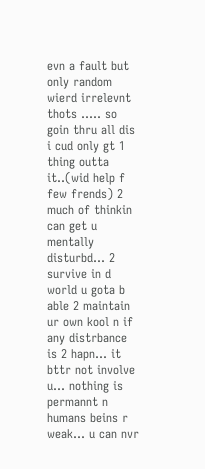evn a fault but only random wierd irrelevnt thots ..... so goin thru all dis i cud only gt 1 thing outta it..(wid help f few frends) 2 much of thinkin can get u mentally disturbd... 2 survive in d world u gota b able 2 maintain ur own kool n if any distrbance is 2 hapn... it bttr not involve u... nothing is permannt n humans beins r weak... u can nvr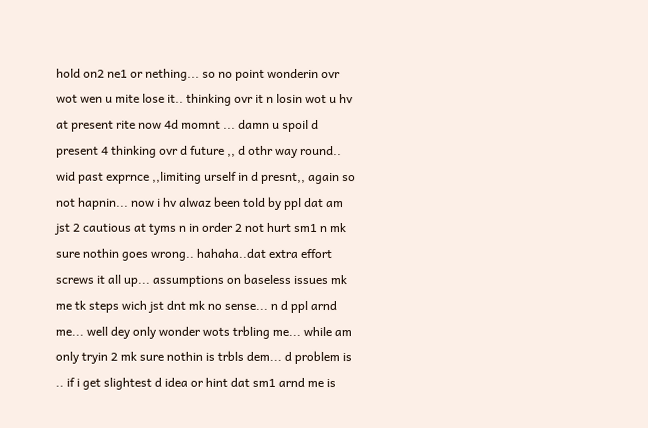hold on2 ne1 or nething... so no point wonderin ovr wot wen u mite lose it.. thinking ovr it n losin wot u hv at present rite now 4d momnt ... damn u spoil d present 4 thinking ovr d future ,, d othr way round.. wid past exprnce ,,limiting urself in d presnt,, again so not hapnin... now i hv alwaz been told by ppl dat am jst 2 cautious at tyms n in order 2 not hurt sm1 n mk sure nothin goes wrong.. hahaha..dat extra effort screws it all up... assumptions on baseless issues mk me tk steps wich jst dnt mk no sense... n d ppl arnd me... well dey only wonder wots trbling me... while am only tryin 2 mk sure nothin is trbls dem... d problem is .. if i get slightest d idea or hint dat sm1 arnd me is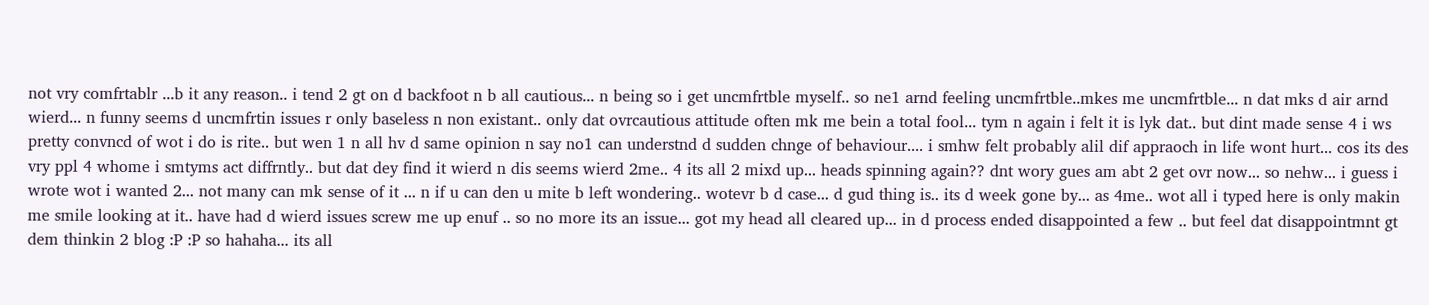not vry comfrtablr ...b it any reason.. i tend 2 gt on d backfoot n b all cautious... n being so i get uncmfrtble myself.. so ne1 arnd feeling uncmfrtble..mkes me uncmfrtble... n dat mks d air arnd wierd... n funny seems d uncmfrtin issues r only baseless n non existant.. only dat ovrcautious attitude often mk me bein a total fool... tym n again i felt it is lyk dat.. but dint made sense 4 i ws pretty convncd of wot i do is rite.. but wen 1 n all hv d same opinion n say no1 can understnd d sudden chnge of behaviour.... i smhw felt probably alil dif appraoch in life wont hurt... cos its des vry ppl 4 whome i smtyms act diffrntly.. but dat dey find it wierd n dis seems wierd 2me.. 4 its all 2 mixd up... heads spinning again?? dnt wory gues am abt 2 get ovr now... so nehw... i guess i wrote wot i wanted 2... not many can mk sense of it ... n if u can den u mite b left wondering.. wotevr b d case... d gud thing is.. its d week gone by... as 4me.. wot all i typed here is only makin me smile looking at it.. have had d wierd issues screw me up enuf .. so no more its an issue... got my head all cleared up... in d process ended disappointed a few .. but feel dat disappointmnt gt dem thinkin 2 blog :P :P so hahaha... its all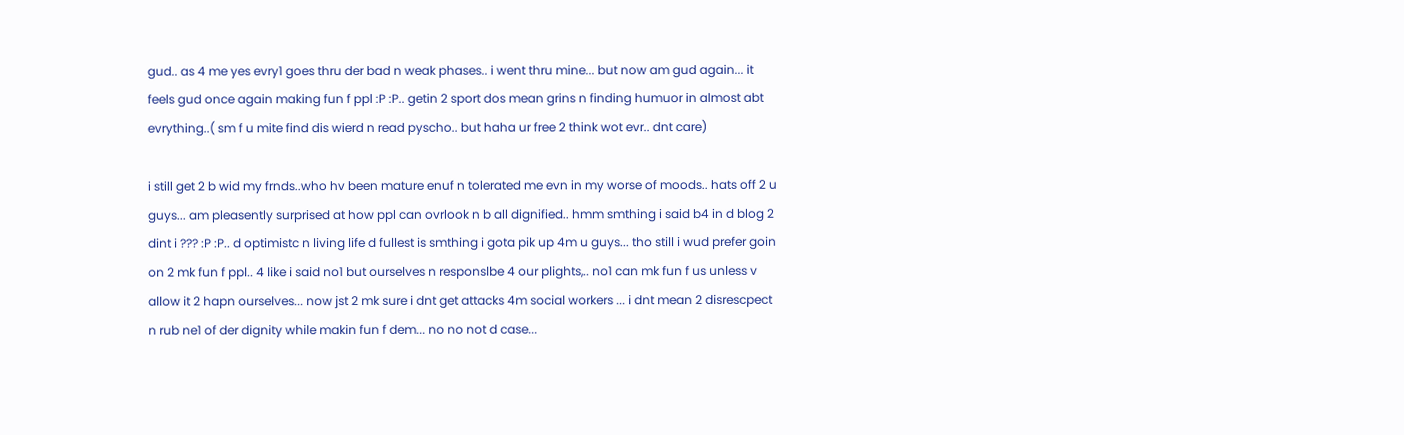gud.. as 4 me yes evry1 goes thru der bad n weak phases.. i went thru mine... but now am gud again... it feels gud once again making fun f ppl :P :P.. getin 2 sport dos mean grins n finding humuor in almost abt evrything..( sm f u mite find dis wierd n read pyscho.. but haha ur free 2 think wot evr.. dnt care)

i still get 2 b wid my frnds..who hv been mature enuf n tolerated me evn in my worse of moods.. hats off 2 u guys... am pleasently surprised at how ppl can ovrlook n b all dignified.. hmm smthing i said b4 in d blog 2 dint i ??? :P :P.. d optimistc n living life d fullest is smthing i gota pik up 4m u guys... tho still i wud prefer goin on 2 mk fun f ppl.. 4 like i said no1 but ourselves n responslbe 4 our plights,.. no1 can mk fun f us unless v allow it 2 hapn ourselves... now jst 2 mk sure i dnt get attacks 4m social workers ... i dnt mean 2 disrescpect n rub ne1 of der dignity while makin fun f dem... no no not d case...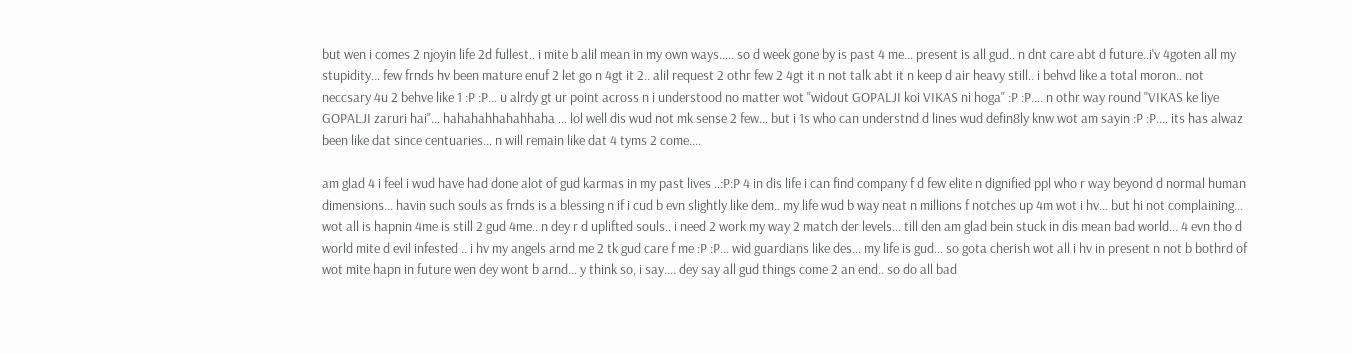but wen i comes 2 njoyin life 2d fullest.. i mite b alil mean in my own ways..... so d week gone by is past 4 me... present is all gud.. n dnt care abt d future..i'v 4goten all my stupidity... few frnds hv been mature enuf 2 let go n 4gt it 2.. alil request 2 othr few 2 4gt it n not talk abt it n keep d air heavy still.. i behvd like a total moron.. not neccsary 4u 2 behve like 1 :P :P... u alrdy gt ur point across n i understood no matter wot "widout GOPALJI koi VIKAS ni hoga" :P :P.... n othr way round "VIKAS ke liye GOPALJI zaruri hai"... hahahahhahahhaha ... lol well dis wud not mk sense 2 few... but i 1s who can understnd d lines wud defin8ly knw wot am sayin :P :P.... its has alwaz been like dat since centuaries... n will remain like dat 4 tyms 2 come....

am glad 4 i feel i wud have had done alot of gud karmas in my past lives ..:P:P 4 in dis life i can find company f d few elite n dignified ppl who r way beyond d normal human dimensions... havin such souls as frnds is a blessing n if i cud b evn slightly like dem.. my life wud b way neat n millions f notches up 4m wot i hv... but hi not complaining... wot all is hapnin 4me is still 2 gud 4me.. n dey r d uplifted souls.. i need 2 work my way 2 match der levels... till den am glad bein stuck in dis mean bad world... 4 evn tho d world mite d evil infested .. i hv my angels arnd me 2 tk gud care f me :P :P... wid guardians like des... my life is gud... so gota cherish wot all i hv in present n not b bothrd of wot mite hapn in future wen dey wont b arnd... y think so, i say.... dey say all gud things come 2 an end.. so do all bad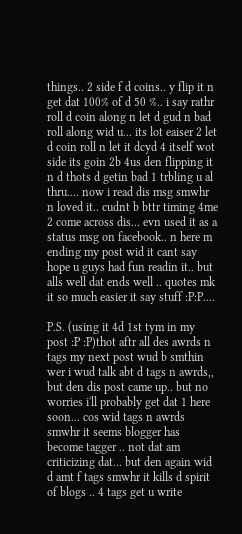things.. 2 side f d coins.. y flip it n get dat 100% of d 50 %.. i say rathr roll d coin along n let d gud n bad roll along wid u... its lot eaiser 2 let d coin roll n let it dcyd 4 itself wot side its goin 2b 4us den flipping it n d thots d getin bad 1 trbling u al thru.... now i read dis msg smwhr n loved it.. cudnt b bttr timing 4me 2 come across dis... evn used it as a status msg on facebook.. n here m ending my post wid it cant say hope u guys had fun readin it.. but alls well dat ends well .. quotes mk it so much easier it say stuff :P:P....

P.S. (using it 4d 1st tym in my post :P :P)thot aftr all des awrds n tags my next post wud b smthin wer i wud talk abt d tags n awrds,, but den dis post came up.. but no worries i'll probably get dat 1 here soon... cos wid tags n awrds smwhr it seems blogger has become tagger .. not dat am criticizing dat... but den again wid d amt f tags smwhr it kills d spirit of blogs .. 4 tags get u write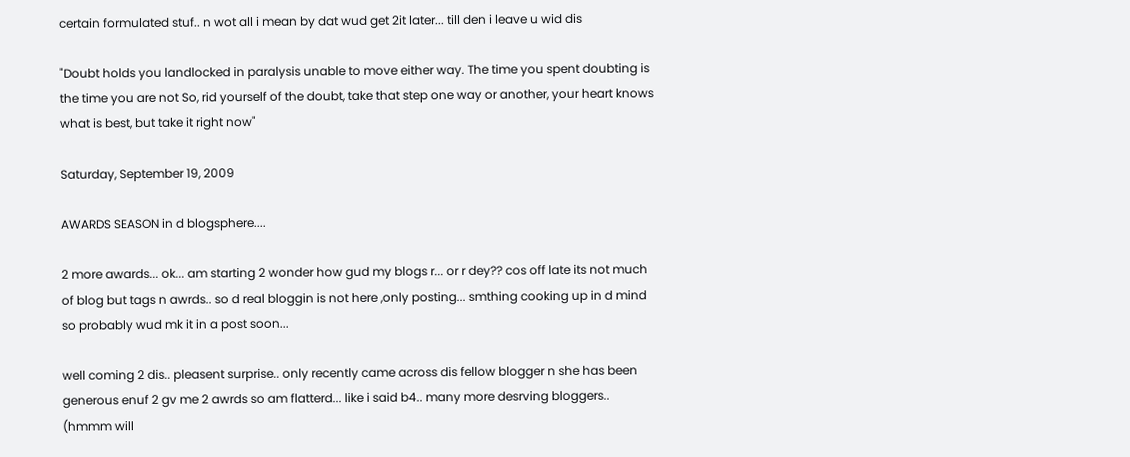certain formulated stuf.. n wot all i mean by dat wud get 2it later... till den i leave u wid dis

"Doubt holds you landlocked in paralysis unable to move either way. The time you spent doubting is the time you are not So, rid yourself of the doubt, take that step one way or another, your heart knows what is best, but take it right now"

Saturday, September 19, 2009

AWARDS SEASON in d blogsphere....

2 more awards... ok... am starting 2 wonder how gud my blogs r... or r dey?? cos off late its not much of blog but tags n awrds.. so d real bloggin is not here ,only posting... smthing cooking up in d mind so probably wud mk it in a post soon...

well coming 2 dis.. pleasent surprise.. only recently came across dis fellow blogger n she has been generous enuf 2 gv me 2 awrds so am flatterd... like i said b4.. many more desrving bloggers.. (hmmm will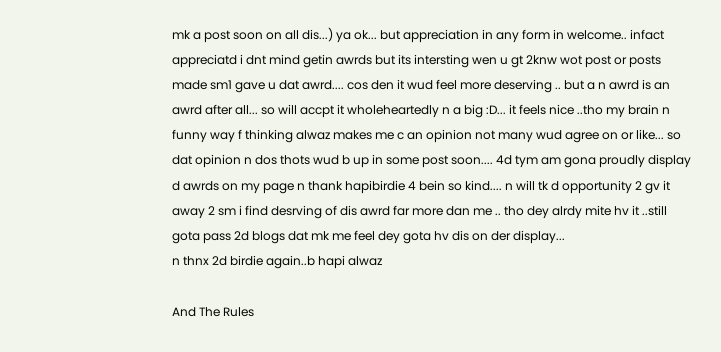mk a post soon on all dis...) ya ok... but appreciation in any form in welcome.. infact appreciatd i dnt mind getin awrds but its intersting wen u gt 2knw wot post or posts made sm1 gave u dat awrd.... cos den it wud feel more deserving .. but a n awrd is an awrd after all... so will accpt it wholeheartedly n a big :D... it feels nice ..tho my brain n funny way f thinking alwaz makes me c an opinion not many wud agree on or like... so dat opinion n dos thots wud b up in some post soon.... 4d tym am gona proudly display d awrds on my page n thank hapibirdie 4 bein so kind.... n will tk d opportunity 2 gv it away 2 sm i find desrving of dis awrd far more dan me .. tho dey alrdy mite hv it ..still gota pass 2d blogs dat mk me feel dey gota hv dis on der display...
n thnx 2d birdie again..b hapi alwaz

And The Rules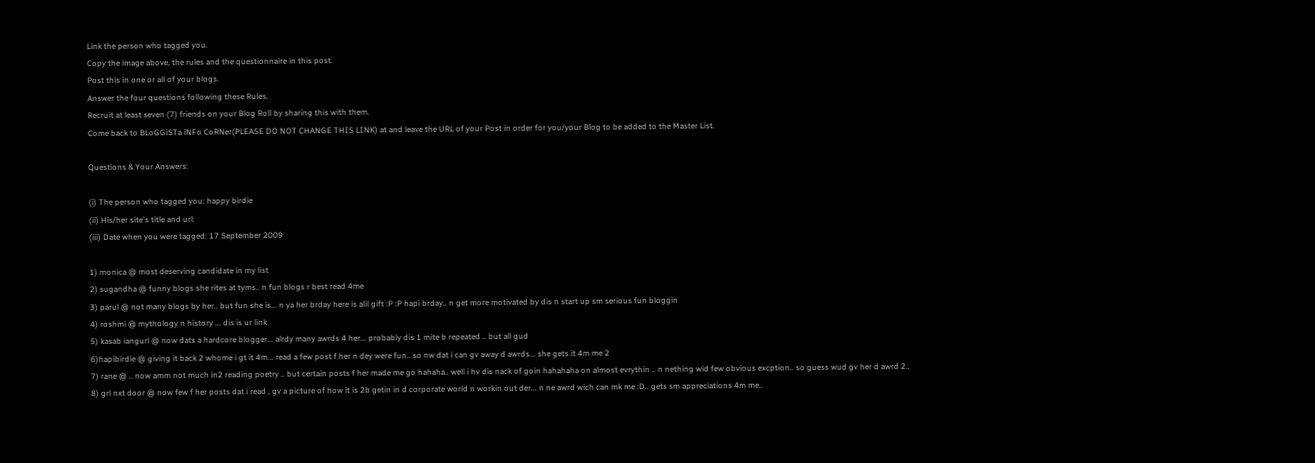Link the person who tagged you.
Copy the image above, the rules and the questionnaire in this post.
Post this in one or all of your blogs.
Answer the four questions following these Rules.
Recruit at least seven (7) friends on your Blog Roll by sharing this with them.
Come back to BLoGGiSTa iNFo CoRNer(PLEASE DO NOT CHANGE THIS LINK) at and leave the URL of your Post in order for you/your Blog to be added to the Master List.

Questions & Your Answers:

(i) The person who tagged you: happy birdie
(ii) His/her site's title and url:
(iii) Date when you were tagged: 17 September 2009

1) monica @ most deserving candidate in my list
2) sugandha @ funny blogs she rites at tyms.. n fun blogs r best read 4me
3) parul @ not many blogs by her.. but fun she is... n ya her brday here is alil gift :P :P hapi brday.. n get more motivated by dis n start up sm serious fun bloggin
4) roshmi @ mythology n history ... dis is ur link
5) kasab iangurl @ now dats a hardcore blogger... alrdy many awrds 4 her... probably dis 1 mite b repeated .. but all gud
6)hapibirdie @ giving it back 2 whome i gt it 4m... read a few post f her n dey were fun.. so nw dat i can gv away d awrds... she gets it 4m me 2
7) rane @ .. now amm not much in2 reading poetry .. but certain posts f her made me go hahaha.. well i hv dis nack of goin hahahaha on almost evrythin .. n nething wid few obvious excption.. so guess wud gv her d awrd 2..
8) grl nxt door @ now few f her posts dat i read , gv a picture of how it is 2b getin in d corporate world n workin out der... n ne awrd wich can mk me :D.. gets sm appreciations 4m me..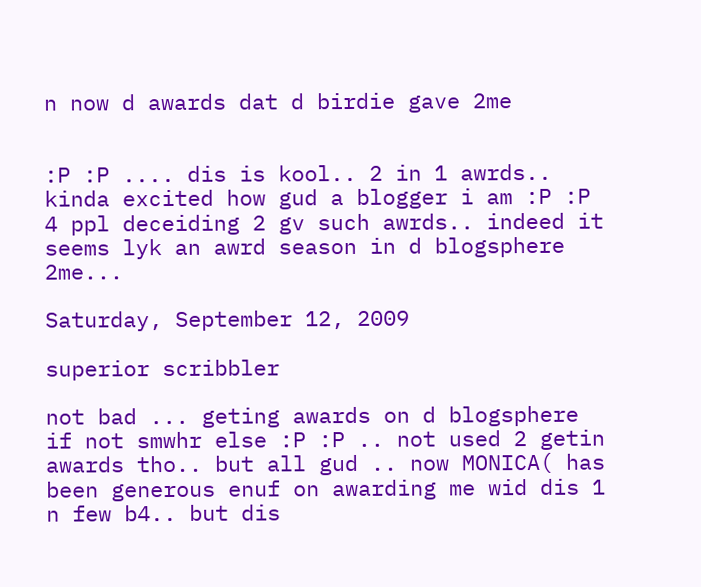n now d awards dat d birdie gave 2me


:P :P .... dis is kool.. 2 in 1 awrds.. kinda excited how gud a blogger i am :P :P 4 ppl deceiding 2 gv such awrds.. indeed it seems lyk an awrd season in d blogsphere 2me...

Saturday, September 12, 2009

superior scribbler

not bad ... geting awards on d blogsphere if not smwhr else :P :P .. not used 2 getin awards tho.. but all gud .. now MONICA( has been generous enuf on awarding me wid dis 1 n few b4.. but dis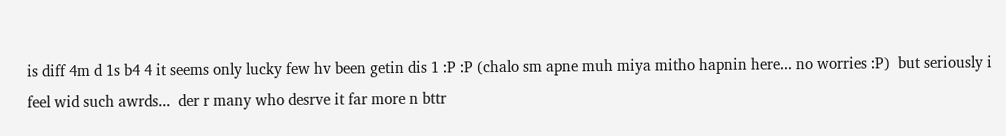is diff 4m d 1s b4 4 it seems only lucky few hv been getin dis 1 :P :P (chalo sm apne muh miya mitho hapnin here... no worries :P)  but seriously i feel wid such awrds...  der r many who desrve it far more n bttr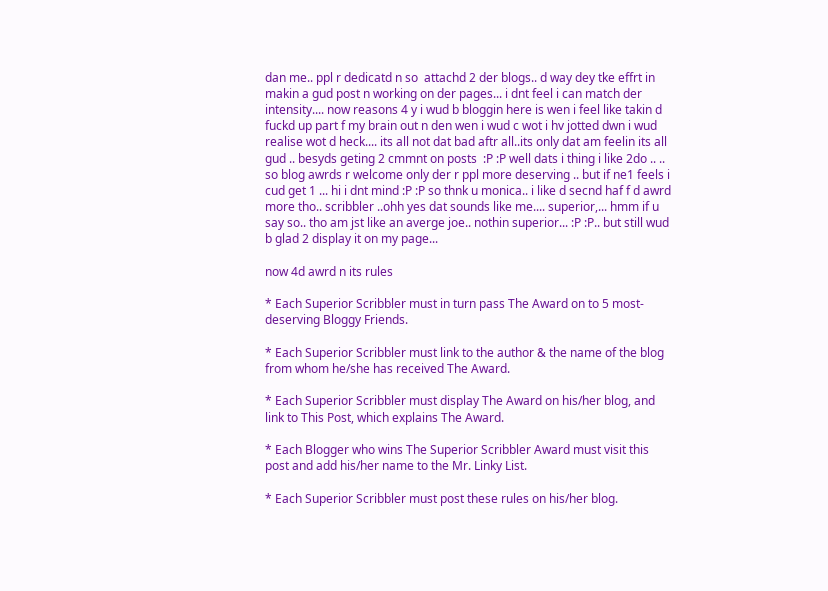dan me.. ppl r dedicatd n so  attachd 2 der blogs.. d way dey tke effrt in makin a gud post n working on der pages... i dnt feel i can match der intensity.... now reasons 4 y i wud b bloggin here is wen i feel like takin d fuckd up part f my brain out n den wen i wud c wot i hv jotted dwn i wud realise wot d heck.... its all not dat bad aftr all..its only dat am feelin its all gud .. besyds geting 2 cmmnt on posts  :P :P well dats i thing i like 2do .. .. so blog awrds r welcome only der r ppl more deserving .. but if ne1 feels i cud get 1 ... hi i dnt mind :P :P so thnk u monica.. i like d secnd haf f d awrd more tho.. scribbler ..ohh yes dat sounds like me.... superior,... hmm if u say so.. tho am jst like an averge joe.. nothin superior... :P :P.. but still wud b glad 2 display it on my page...

now 4d awrd n its rules

* Each Superior Scribbler must in turn pass The Award on to 5 most-deserving Bloggy Friends.

* Each Superior Scribbler must link to the author & the name of the blog from whom he/she has received The Award.

* Each Superior Scribbler must display The Award on his/her blog, and link to This Post, which explains The Award.

* Each Blogger who wins The Superior Scribbler Award must visit this post and add his/her name to the Mr. Linky List.

* Each Superior Scribbler must post these rules on his/her blog.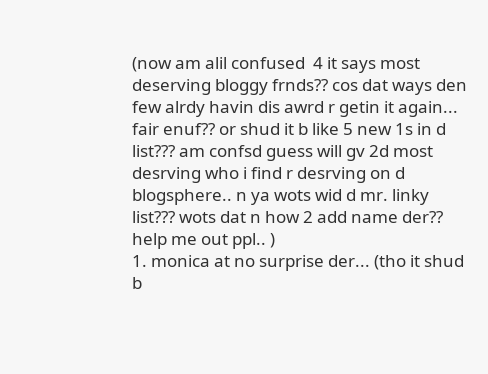(now am alil confused  4 it says most deserving bloggy frnds?? cos dat ways den few alrdy havin dis awrd r getin it again... fair enuf?? or shud it b like 5 new 1s in d list??? am confsd guess will gv 2d most desrving who i find r desrving on d blogsphere.. n ya wots wid d mr. linky list??? wots dat n how 2 add name der?? help me out ppl.. )
1. monica at no surprise der... (tho it shud b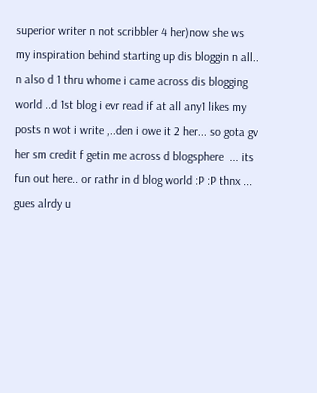superior writer n not scribbler 4 her)now she ws my inspiration behind starting up dis bloggin n all.. n also d 1 thru whome i came across dis blogging world ..d 1st blog i evr read if at all any1 likes my posts n wot i write ,..den i owe it 2 her... so gota gv her sm credit f getin me across d blogsphere  ... its fun out here.. or rathr in d blog world :P :P thnx ... gues alrdy u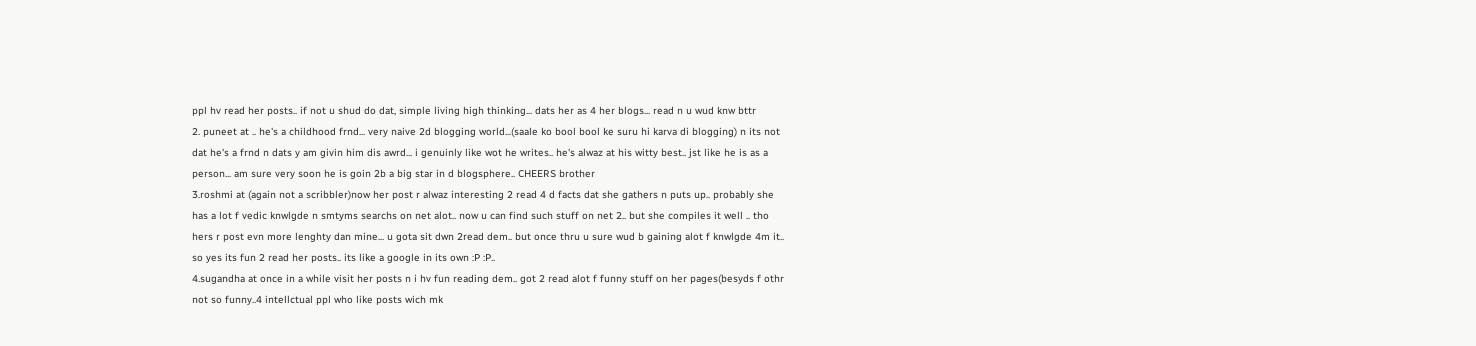ppl hv read her posts.. if not u shud do dat, simple living high thinking... dats her as 4 her blogs... read n u wud knw bttr
2. puneet at .. he's a childhood frnd... very naive 2d blogging world...(saale ko bool bool ke suru hi karva di blogging) n its not dat he's a frnd n dats y am givin him dis awrd... i genuinly like wot he writes.. he's alwaz at his witty best.. jst like he is as a person... am sure very soon he is goin 2b a big star in d blogsphere.. CHEERS brother
3.roshmi at (again not a scribbler)now her post r alwaz interesting 2 read 4 d facts dat she gathers n puts up.. probably she has a lot f vedic knwlgde n smtyms searchs on net alot.. now u can find such stuff on net 2.. but she compiles it well .. tho hers r post evn more lenghty dan mine... u gota sit dwn 2read dem.. but once thru u sure wud b gaining alot f knwlgde 4m it.. so yes its fun 2 read her posts.. its like a google in its own :P :P..
4.sugandha at once in a while visit her posts n i hv fun reading dem.. got 2 read alot f funny stuff on her pages(besyds f othr not so funny..4 intellctual ppl who like posts wich mk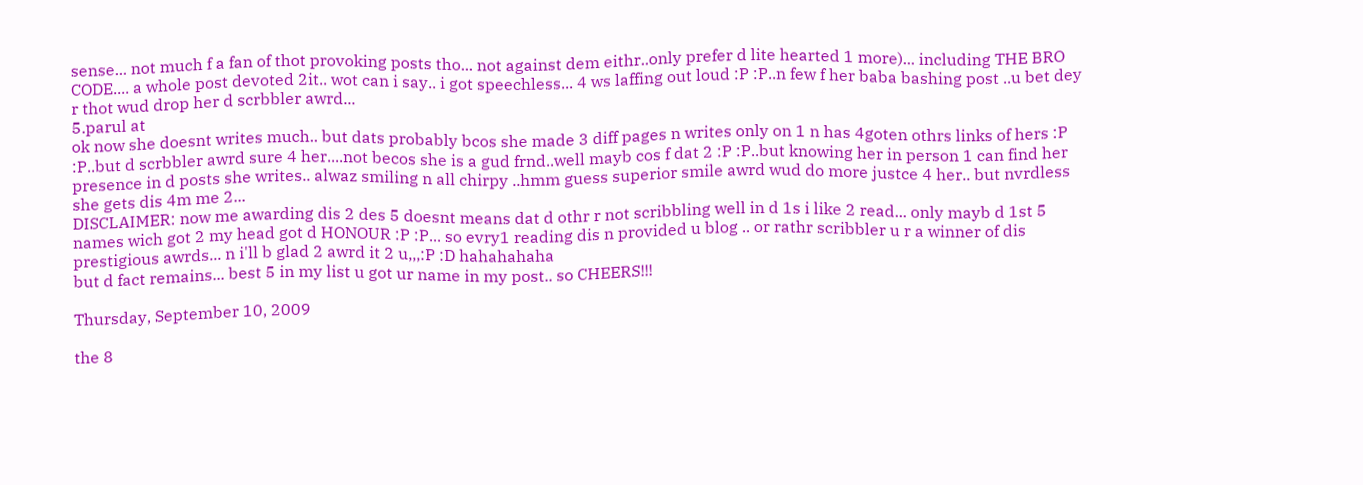sense... not much f a fan of thot provoking posts tho... not against dem eithr..only prefer d lite hearted 1 more)... including THE BRO CODE.... a whole post devoted 2it.. wot can i say.. i got speechless... 4 ws laffing out loud :P :P..n few f her baba bashing post ..u bet dey r thot wud drop her d scrbbler awrd...
5.parul at
ok now she doesnt writes much.. but dats probably bcos she made 3 diff pages n writes only on 1 n has 4goten othrs links of hers :P :P..but d scrbbler awrd sure 4 her....not becos she is a gud frnd..well mayb cos f dat 2 :P :P..but knowing her in person 1 can find her presence in d posts she writes.. alwaz smiling n all chirpy ..hmm guess superior smile awrd wud do more justce 4 her.. but nvrdless she gets dis 4m me 2...
DISCLAIMER: now me awarding dis 2 des 5 doesnt means dat d othr r not scribbling well in d 1s i like 2 read... only mayb d 1st 5 names wich got 2 my head got d HONOUR :P :P... so evry1 reading dis n provided u blog .. or rathr scribbler u r a winner of dis prestigious awrds... n i'll b glad 2 awrd it 2 u,,,:P :D hahahahaha
but d fact remains... best 5 in my list u got ur name in my post.. so CHEERS!!!

Thursday, September 10, 2009

the 8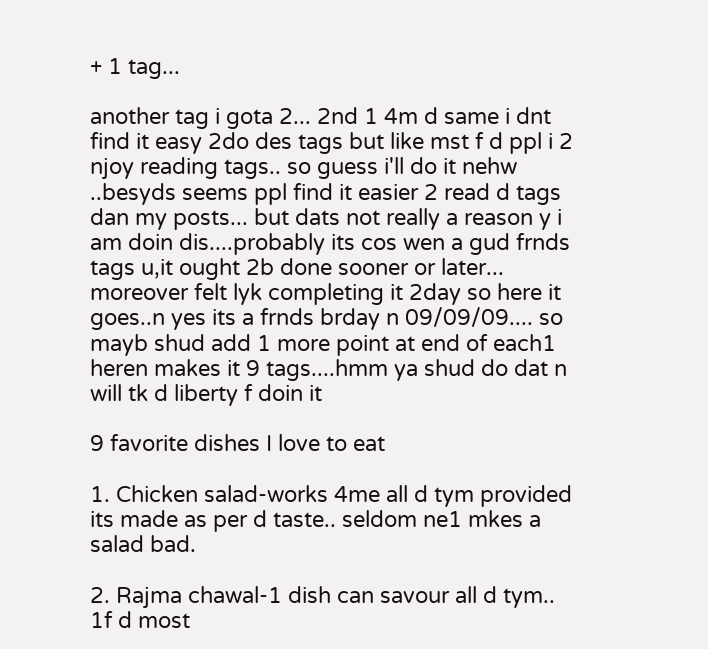+ 1 tag...

another tag i gota 2... 2nd 1 4m d same i dnt find it easy 2do des tags but like mst f d ppl i 2 njoy reading tags.. so guess i'll do it nehw ..besyds seems ppl find it easier 2 read d tags dan my posts... but dats not really a reason y i am doin dis....probably its cos wen a gud frnds tags u,it ought 2b done sooner or later... moreover felt lyk completing it 2day so here it goes..n yes its a frnds brday n 09/09/09.... so mayb shud add 1 more point at end of each1 heren makes it 9 tags....hmm ya shud do dat n will tk d liberty f doin it

9 favorite dishes I love to eat

1. Chicken salad-works 4me all d tym provided its made as per d taste.. seldom ne1 mkes a salad bad.

2. Rajma chawal-1 dish can savour all d tym.. 1f d most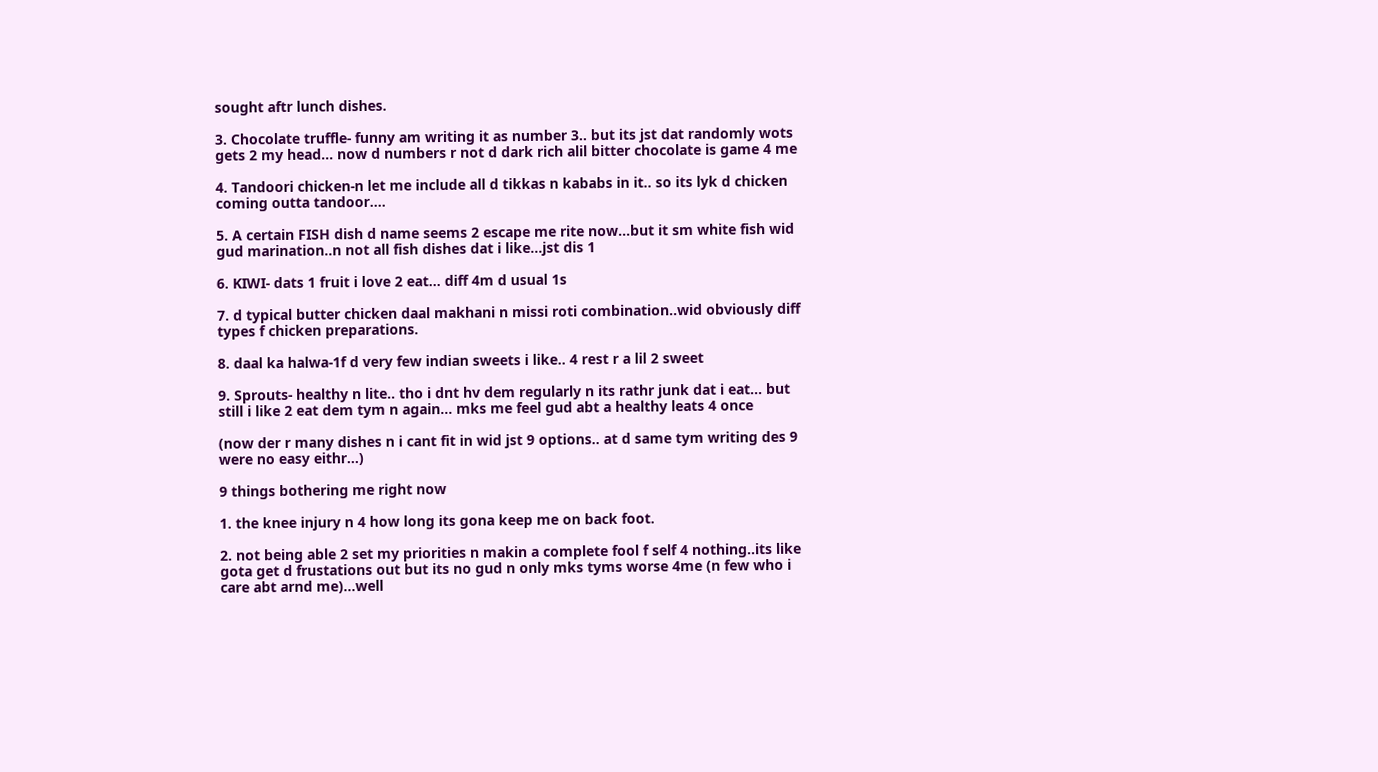sought aftr lunch dishes.

3. Chocolate truffle- funny am writing it as number 3.. but its jst dat randomly wots gets 2 my head... now d numbers r not d dark rich alil bitter chocolate is game 4 me

4. Tandoori chicken-n let me include all d tikkas n kababs in it.. so its lyk d chicken coming outta tandoor....

5. A certain FISH dish d name seems 2 escape me rite now...but it sm white fish wid gud marination..n not all fish dishes dat i like...jst dis 1

6. KIWI- dats 1 fruit i love 2 eat... diff 4m d usual 1s

7. d typical butter chicken daal makhani n missi roti combination..wid obviously diff types f chicken preparations.

8. daal ka halwa-1f d very few indian sweets i like.. 4 rest r a lil 2 sweet

9. Sprouts- healthy n lite.. tho i dnt hv dem regularly n its rathr junk dat i eat... but still i like 2 eat dem tym n again... mks me feel gud abt a healthy leats 4 once

(now der r many dishes n i cant fit in wid jst 9 options.. at d same tym writing des 9 were no easy eithr...)

9 things bothering me right now

1. the knee injury n 4 how long its gona keep me on back foot.

2. not being able 2 set my priorities n makin a complete fool f self 4 nothing..its like gota get d frustations out but its no gud n only mks tyms worse 4me (n few who i care abt arnd me)...well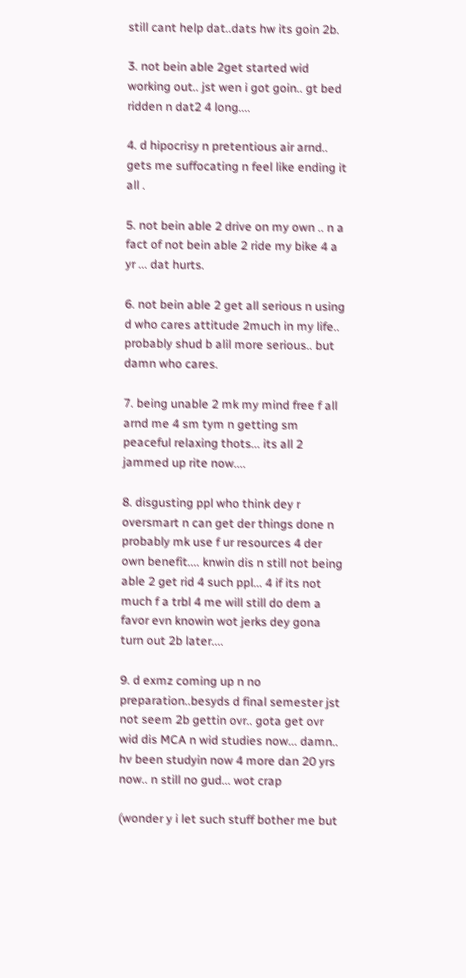still cant help dat..dats hw its goin 2b.

3. not bein able 2get started wid working out.. jst wen i got goin.. gt bed ridden n dat2 4 long....

4. d hipocrisy n pretentious air arnd.. gets me suffocating n feel like ending it all .

5. not bein able 2 drive on my own .. n a fact of not bein able 2 ride my bike 4 a yr ... dat hurts.

6. not bein able 2 get all serious n using d who cares attitude 2much in my life.. probably shud b alil more serious.. but damn who cares.

7. being unable 2 mk my mind free f all arnd me 4 sm tym n getting sm peaceful relaxing thots... its all 2 jammed up rite now....

8. disgusting ppl who think dey r oversmart n can get der things done n probably mk use f ur resources 4 der own benefit.... knwin dis n still not being able 2 get rid 4 such ppl... 4 if its not much f a trbl 4 me will still do dem a favor evn knowin wot jerks dey gona turn out 2b later....

9. d exmz coming up n no preparation..besyds d final semester jst not seem 2b gettin ovr.. gota get ovr wid dis MCA n wid studies now... damn.. hv been studyin now 4 more dan 20 yrs now.. n still no gud... wot crap

(wonder y i let such stuff bother me but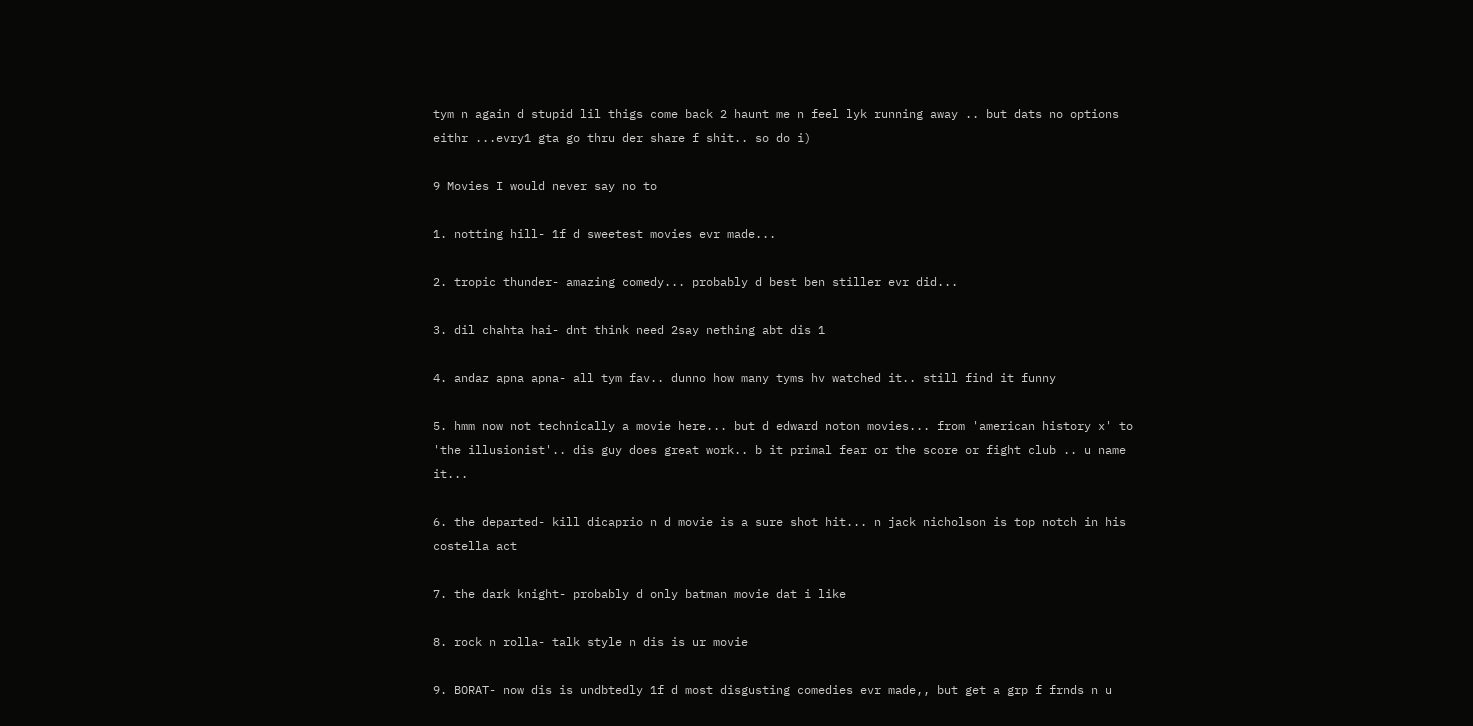tym n again d stupid lil thigs come back 2 haunt me n feel lyk running away .. but dats no options eithr ...evry1 gta go thru der share f shit.. so do i)

9 Movies I would never say no to

1. notting hill- 1f d sweetest movies evr made...

2. tropic thunder- amazing comedy... probably d best ben stiller evr did...

3. dil chahta hai- dnt think need 2say nething abt dis 1

4. andaz apna apna- all tym fav.. dunno how many tyms hv watched it.. still find it funny

5. hmm now not technically a movie here... but d edward noton movies... from 'american history x' to 'the illusionist'.. dis guy does great work.. b it primal fear or the score or fight club .. u name it...

6. the departed- kill dicaprio n d movie is a sure shot hit... n jack nicholson is top notch in his costella act

7. the dark knight- probably d only batman movie dat i like

8. rock n rolla- talk style n dis is ur movie

9. BORAT- now dis is undbtedly 1f d most disgusting comedies evr made,, but get a grp f frnds n u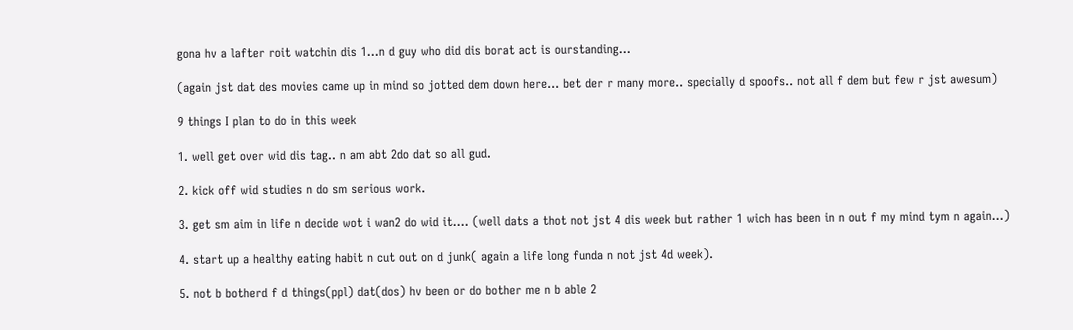gona hv a lafter roit watchin dis 1...n d guy who did dis borat act is ourstanding...

(again jst dat des movies came up in mind so jotted dem down here... bet der r many more.. specially d spoofs.. not all f dem but few r jst awesum)

9 things I plan to do in this week

1. well get over wid dis tag.. n am abt 2do dat so all gud.

2. kick off wid studies n do sm serious work.

3. get sm aim in life n decide wot i wan2 do wid it.... (well dats a thot not jst 4 dis week but rather 1 wich has been in n out f my mind tym n again...)

4. start up a healthy eating habit n cut out on d junk( again a life long funda n not jst 4d week).

5. not b botherd f d things(ppl) dat(dos) hv been or do bother me n b able 2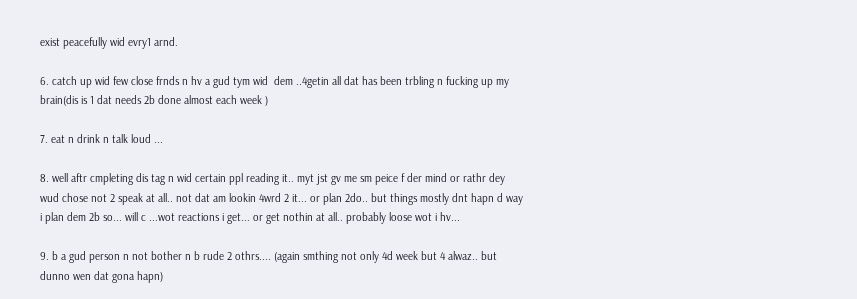exist peacefully wid evry1 arnd.

6. catch up wid few close frnds n hv a gud tym wid  dem ..4getin all dat has been trbling n fucking up my brain(dis is 1 dat needs 2b done almost each week )

7. eat n drink n talk loud ...

8. well aftr cmpleting dis tag n wid certain ppl reading it.. myt jst gv me sm peice f der mind or rathr dey wud chose not 2 speak at all.. not dat am lookin 4wrd 2 it... or plan 2do.. but things mostly dnt hapn d way i plan dem 2b so... will c ...wot reactions i get... or get nothin at all.. probably loose wot i hv...

9. b a gud person n not bother n b rude 2 othrs.... (again smthing not only 4d week but 4 alwaz.. but dunno wen dat gona hapn)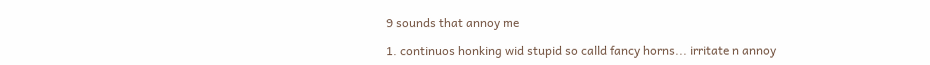9 sounds that annoy me

1. continuos honking wid stupid so calld fancy horns... irritate n annoy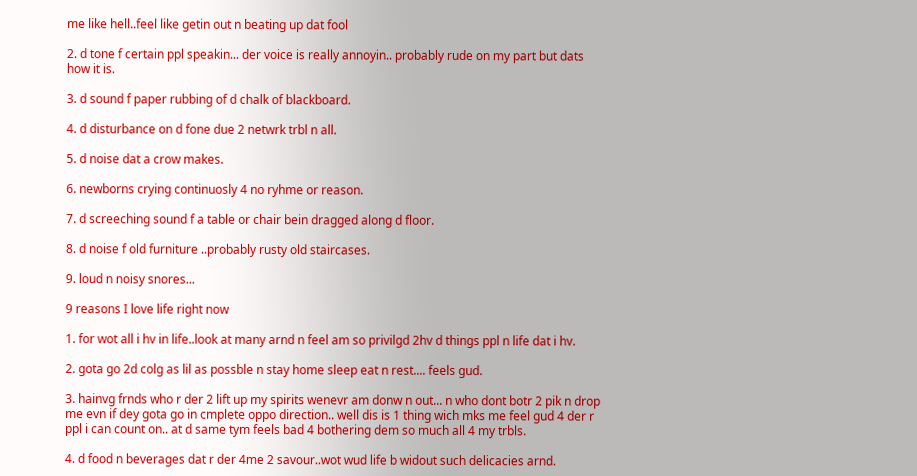me like hell..feel like getin out n beating up dat fool

2. d tone f certain ppl speakin... der voice is really annoyin.. probably rude on my part but dats how it is.

3. d sound f paper rubbing of d chalk of blackboard.

4. d disturbance on d fone due 2 netwrk trbl n all.

5. d noise dat a crow makes.

6. newborns crying continuosly 4 no ryhme or reason.

7. d screeching sound f a table or chair bein dragged along d floor.

8. d noise f old furniture ..probably rusty old staircases.

9. loud n noisy snores...

9 reasons I love life right now

1. for wot all i hv in life..look at many arnd n feel am so privilgd 2hv d things ppl n life dat i hv.

2. gota go 2d colg as lil as possble n stay home sleep eat n rest.... feels gud.

3. hainvg frnds who r der 2 lift up my spirits wenevr am donw n out... n who dont botr 2 pik n drop me evn if dey gota go in cmplete oppo direction.. well dis is 1 thing wich mks me feel gud 4 der r ppl i can count on.. at d same tym feels bad 4 bothering dem so much all 4 my trbls.

4. d food n beverages dat r der 4me 2 savour..wot wud life b widout such delicacies arnd.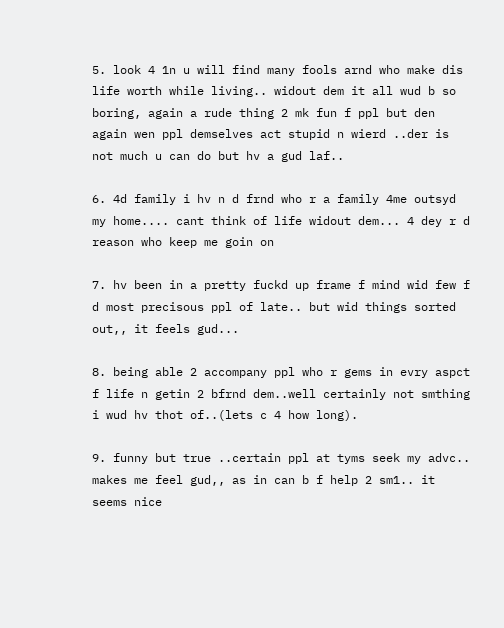5. look 4 1n u will find many fools arnd who make dis life worth while living.. widout dem it all wud b so boring, again a rude thing 2 mk fun f ppl but den again wen ppl demselves act stupid n wierd ..der is not much u can do but hv a gud laf..

6. 4d family i hv n d frnd who r a family 4me outsyd my home.... cant think of life widout dem... 4 dey r d reason who keep me goin on

7. hv been in a pretty fuckd up frame f mind wid few f d most precisous ppl of late.. but wid things sorted out,, it feels gud...

8. being able 2 accompany ppl who r gems in evry aspct f life n getin 2 bfrnd dem..well certainly not smthing i wud hv thot of..(lets c 4 how long).

9. funny but true ..certain ppl at tyms seek my advc.. makes me feel gud,, as in can b f help 2 sm1.. it seems nice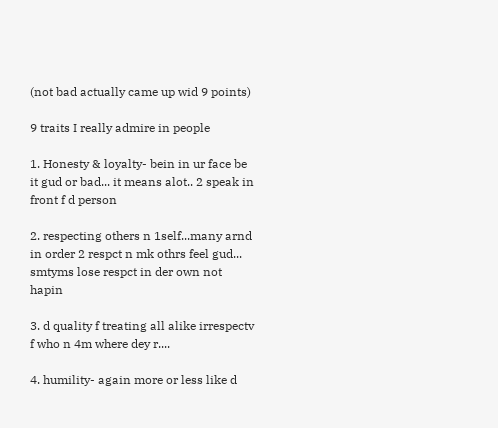(not bad actually came up wid 9 points)

9 traits I really admire in people

1. Honesty & loyalty- bein in ur face be it gud or bad... it means alot.. 2 speak in front f d person

2. respecting others n 1self...many arnd in order 2 respct n mk othrs feel gud... smtyms lose respct in der own not hapin

3. d quality f treating all alike irrespectv f who n 4m where dey r....

4. humility- again more or less like d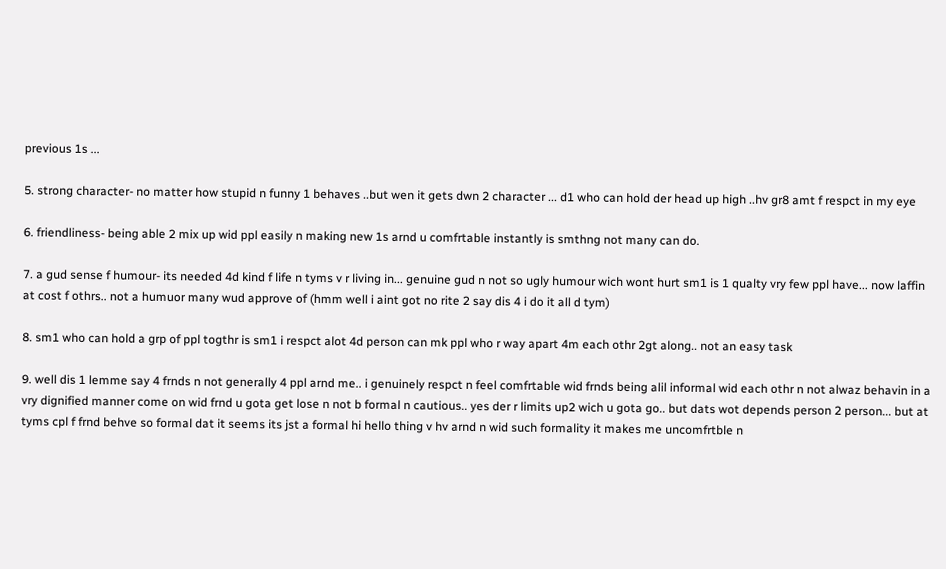previous 1s ...

5. strong character- no matter how stupid n funny 1 behaves ..but wen it gets dwn 2 character ... d1 who can hold der head up high ..hv gr8 amt f respct in my eye

6. friendliness- being able 2 mix up wid ppl easily n making new 1s arnd u comfrtable instantly is smthng not many can do.

7. a gud sense f humour- its needed 4d kind f life n tyms v r living in... genuine gud n not so ugly humour wich wont hurt sm1 is 1 qualty vry few ppl have... now laffin at cost f othrs.. not a humuor many wud approve of (hmm well i aint got no rite 2 say dis 4 i do it all d tym)

8. sm1 who can hold a grp of ppl togthr is sm1 i respct alot 4d person can mk ppl who r way apart 4m each othr 2gt along.. not an easy task

9. well dis 1 lemme say 4 frnds n not generally 4 ppl arnd me.. i genuinely respct n feel comfrtable wid frnds being alil informal wid each othr n not alwaz behavin in a vry dignified manner come on wid frnd u gota get lose n not b formal n cautious.. yes der r limits up2 wich u gota go.. but dats wot depends person 2 person... but at tyms cpl f frnd behve so formal dat it seems its jst a formal hi hello thing v hv arnd n wid such formality it makes me uncomfrtble n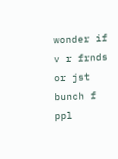wonder if v r frnds or jst bunch f ppl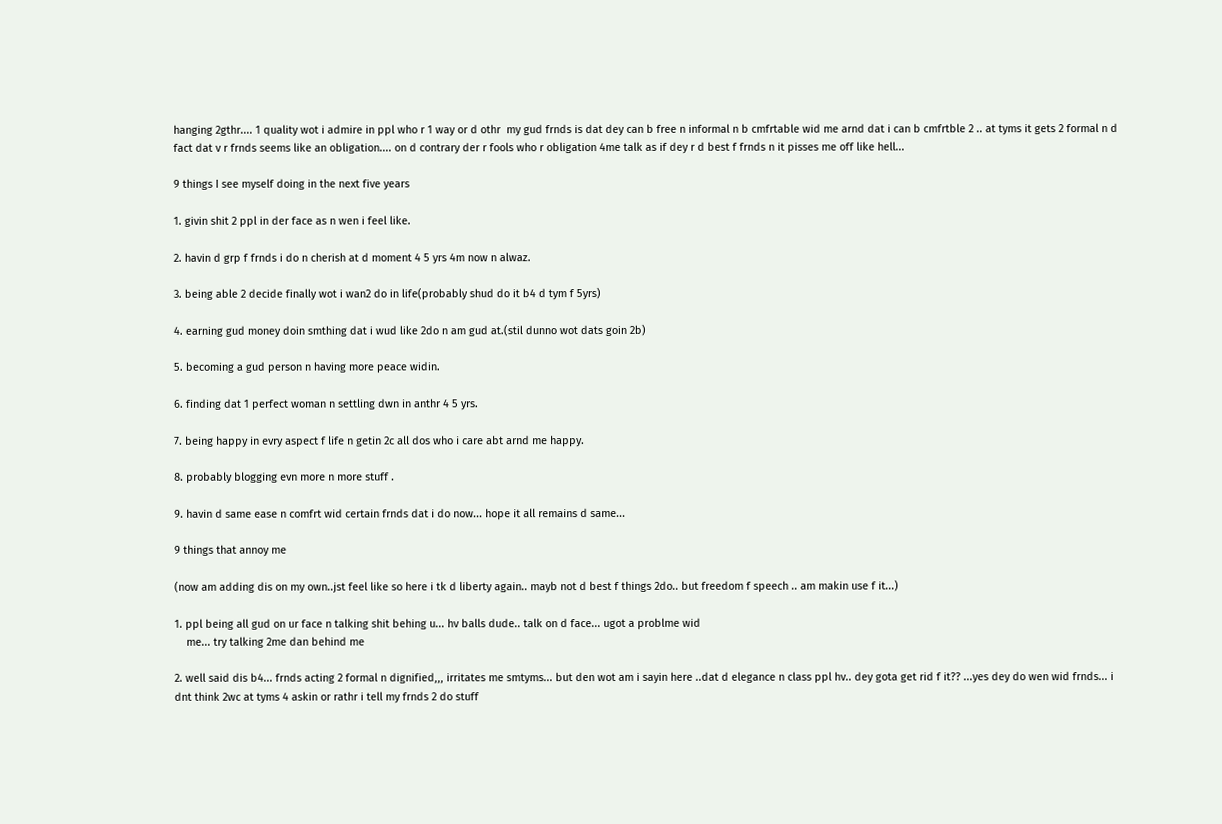hanging 2gthr.... 1 quality wot i admire in ppl who r 1 way or d othr  my gud frnds is dat dey can b free n informal n b cmfrtable wid me arnd dat i can b cmfrtble 2 .. at tyms it gets 2 formal n d fact dat v r frnds seems like an obligation.... on d contrary der r fools who r obligation 4me talk as if dey r d best f frnds n it pisses me off like hell...

9 things I see myself doing in the next five years

1. givin shit 2 ppl in der face as n wen i feel like.

2. havin d grp f frnds i do n cherish at d moment 4 5 yrs 4m now n alwaz.

3. being able 2 decide finally wot i wan2 do in life(probably shud do it b4 d tym f 5yrs)

4. earning gud money doin smthing dat i wud like 2do n am gud at.(stil dunno wot dats goin 2b)

5. becoming a gud person n having more peace widin.

6. finding dat 1 perfect woman n settling dwn in anthr 4 5 yrs.

7. being happy in evry aspect f life n getin 2c all dos who i care abt arnd me happy.

8. probably blogging evn more n more stuff .

9. havin d same ease n comfrt wid certain frnds dat i do now... hope it all remains d same...

9 things that annoy me

(now am adding dis on my own..jst feel like so here i tk d liberty again.. mayb not d best f things 2do.. but freedom f speech .. am makin use f it...)

1. ppl being all gud on ur face n talking shit behing u... hv balls dude.. talk on d face... ugot a problme wid
    me... try talking 2me dan behind me

2. well said dis b4... frnds acting 2 formal n dignified,,, irritates me smtyms... but den wot am i sayin here ..dat d elegance n class ppl hv.. dey gota get rid f it?? ...yes dey do wen wid frnds... i dnt think 2wc at tyms 4 askin or rathr i tell my frnds 2 do stuff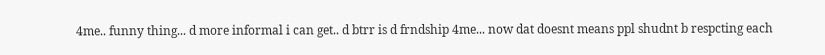4me.. funny thing... d more informal i can get.. d btrr is d frndship 4me... now dat doesnt means ppl shudnt b respcting each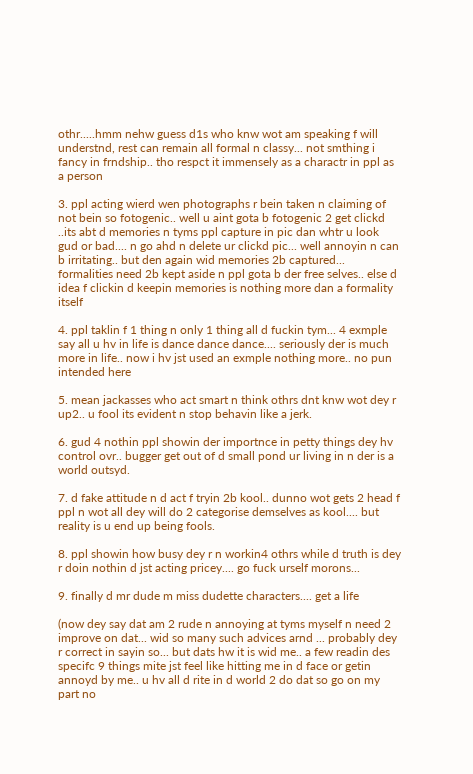othr.....hmm nehw guess d1s who knw wot am speaking f will understnd, rest can remain all formal n classy... not smthing i fancy in frndship.. tho respct it immensely as a charactr in ppl as a person

3. ppl acting wierd wen photographs r bein taken n claiming of not bein so fotogenic.. well u aint gota b fotogenic 2 get clickd ..its abt d memories n tyms ppl capture in pic dan whtr u look gud or bad.... n go ahd n delete ur clickd pic... well annoyin n can b irritating.. but den again wid memories 2b captured... formalities need 2b kept aside n ppl gota b der free selves.. else d idea f clickin d keepin memories is nothing more dan a formality itself

4. ppl taklin f 1 thing n only 1 thing all d fuckin tym... 4 exmple say all u hv in life is dance dance dance.... seriously der is much more in life.. now i hv jst used an exmple nothing more.. no pun intended here

5. mean jackasses who act smart n think othrs dnt knw wot dey r up2.. u fool its evident n stop behavin like a jerk.

6. gud 4 nothin ppl showin der importnce in petty things dey hv control ovr.. bugger get out of d small pond ur living in n der is a world outsyd.

7. d fake attitude n d act f tryin 2b kool.. dunno wot gets 2 head f ppl n wot all dey will do 2 categorise demselves as kool.... but reality is u end up being fools.

8. ppl showin how busy dey r n workin4 othrs while d truth is dey r doin nothin d jst acting pricey.... go fuck urself morons...

9. finally d mr dude m miss dudette characters.... get a life

(now dey say dat am 2 rude n annoying at tyms myself n need 2 improve on dat... wid so many such advices arnd ... probably dey r correct in sayin so... but dats hw it is wid me.. a few readin des specifc 9 things mite jst feel like hitting me in d face or getin annoyd by me.. u hv all d rite in d world 2 do dat so go on my part no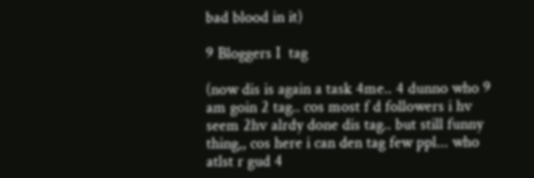bad blood in it)

9 Bloggers I  tag

(now dis is again a task 4me.. 4 dunno who 9 am goin 2 tag.. cos most f d followers i hv seem 2hv alrdy done dis tag.. but still funny thing,, cos here i can den tag few ppl... who atlst r gud 4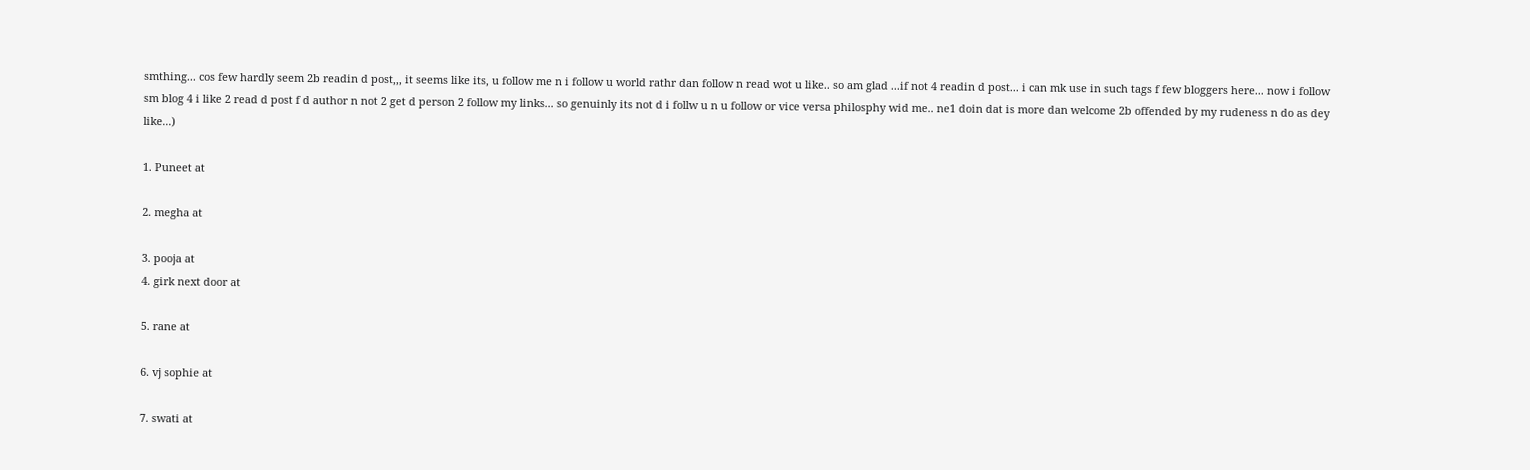smthing... cos few hardly seem 2b readin d post,,, it seems like its, u follow me n i follow u world rathr dan follow n read wot u like.. so am glad ...if not 4 readin d post... i can mk use in such tags f few bloggers here... now i follow sm blog 4 i like 2 read d post f d author n not 2 get d person 2 follow my links... so genuinly its not d i follw u n u follow or vice versa philosphy wid me.. ne1 doin dat is more dan welcome 2b offended by my rudeness n do as dey like...)

1. Puneet at

2. megha at

3. pooja at
4. girk next door at

5. rane at

6. vj sophie at

7. swati at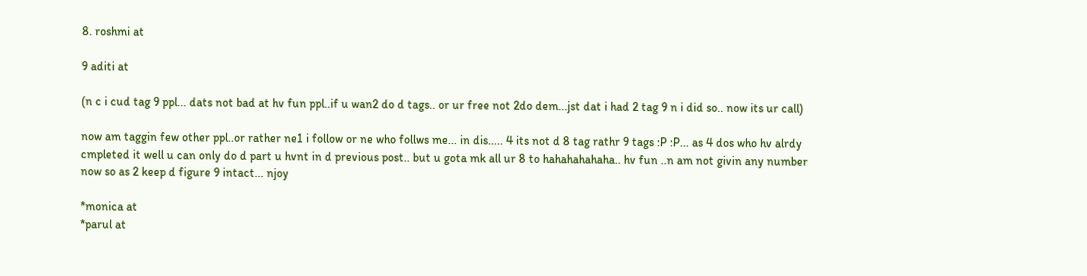8. roshmi at

9 aditi at

(n c i cud tag 9 ppl... dats not bad at hv fun ppl..if u wan2 do d tags.. or ur free not 2do dem...jst dat i had 2 tag 9 n i did so.. now its ur call)

now am taggin few other ppl..or rather ne1 i follow or ne who follws me... in dis..... 4 its not d 8 tag rathr 9 tags :P :P... as 4 dos who hv alrdy cmpleted it well u can only do d part u hvnt in d previous post.. but u gota mk all ur 8 to hahahahahaha.. hv fun ..n am not givin any number now so as 2 keep d figure 9 intact... njoy

*monica at
*parul at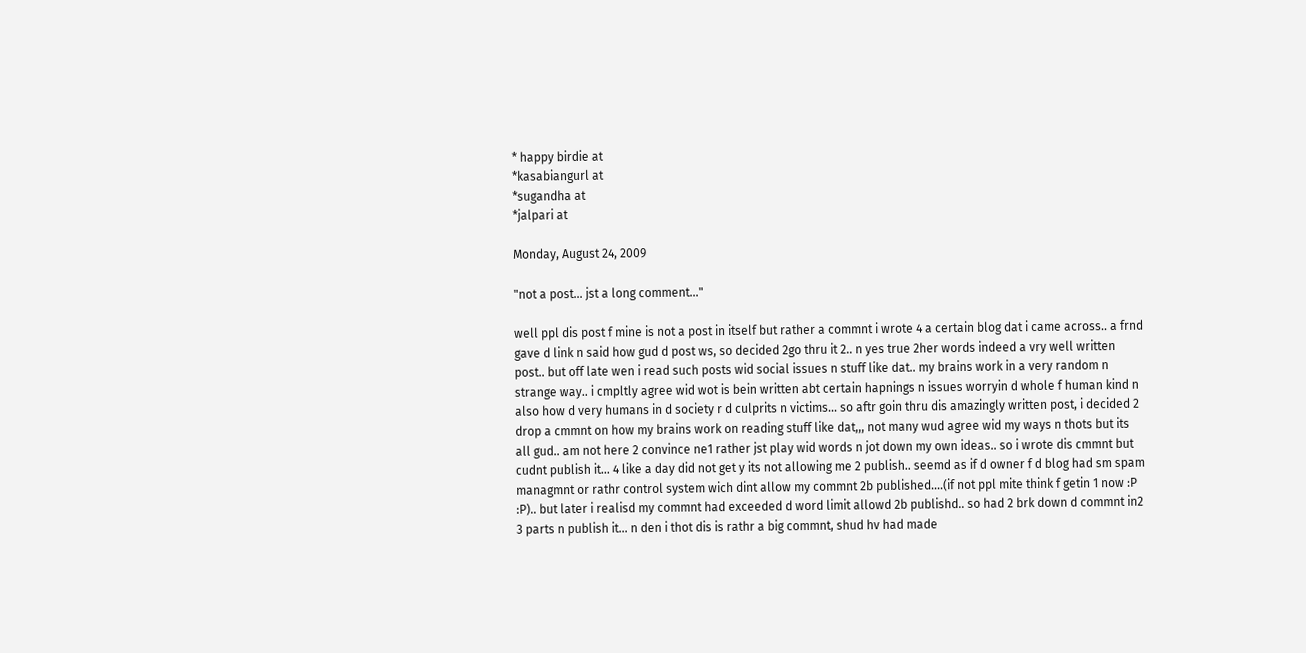* happy birdie at
*kasabiangurl at
*sugandha at
*jalpari at

Monday, August 24, 2009

"not a post... jst a long comment..."

well ppl dis post f mine is not a post in itself but rather a commnt i wrote 4 a certain blog dat i came across.. a frnd gave d link n said how gud d post ws, so decided 2go thru it 2.. n yes true 2her words indeed a vry well written post.. but off late wen i read such posts wid social issues n stuff like dat.. my brains work in a very random n strange way.. i cmpltly agree wid wot is bein written abt certain hapnings n issues worryin d whole f human kind n also how d very humans in d society r d culprits n victims... so aftr goin thru dis amazingly written post, i decided 2 drop a cmmnt on how my brains work on reading stuff like dat,,, not many wud agree wid my ways n thots but its all gud.. am not here 2 convince ne1 rather jst play wid words n jot down my own ideas.. so i wrote dis cmmnt but cudnt publish it... 4 like a day did not get y its not allowing me 2 publish.. seemd as if d owner f d blog had sm spam managmnt or rathr control system wich dint allow my commnt 2b published....(if not ppl mite think f getin 1 now :P :P).. but later i realisd my commnt had exceeded d word limit allowd 2b publishd.. so had 2 brk down d commnt in2 3 parts n publish it... n den i thot dis is rathr a big commnt, shud hv had made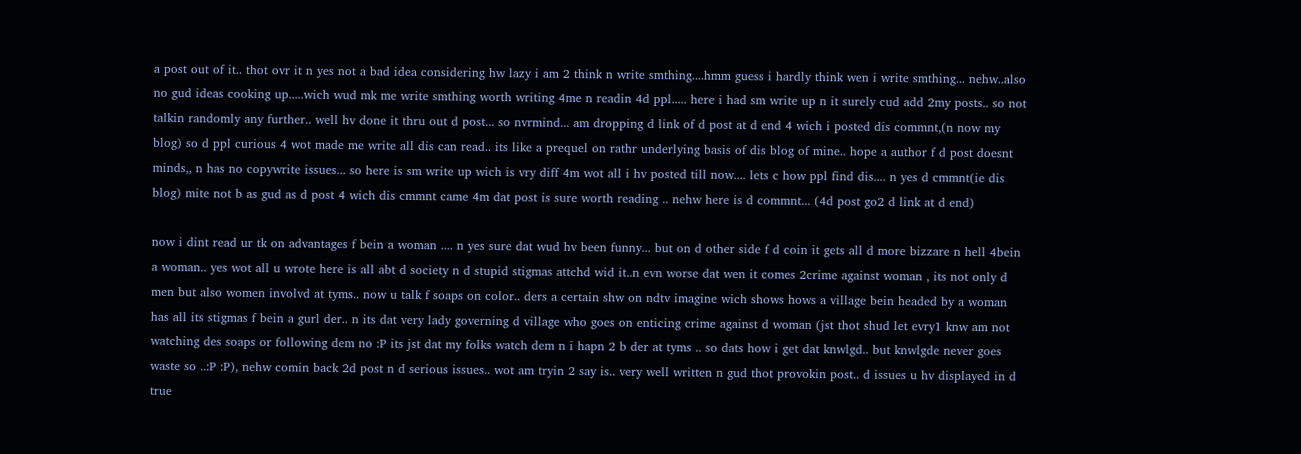a post out of it.. thot ovr it n yes not a bad idea considering hw lazy i am 2 think n write smthing....hmm guess i hardly think wen i write smthing... nehw..also no gud ideas cooking up.....wich wud mk me write smthing worth writing 4me n readin 4d ppl..... here i had sm write up n it surely cud add 2my posts.. so not talkin randomly any further.. well hv done it thru out d post... so nvrmind... am dropping d link of d post at d end 4 wich i posted dis commnt,(n now my blog) so d ppl curious 4 wot made me write all dis can read.. its like a prequel on rathr underlying basis of dis blog of mine.. hope a author f d post doesnt minds,, n has no copywrite issues... so here is sm write up wich is vry diff 4m wot all i hv posted till now.... lets c how ppl find dis.... n yes d cmmnt(ie dis blog) mite not b as gud as d post 4 wich dis cmmnt came 4m dat post is sure worth reading .. nehw here is d commnt... (4d post go2 d link at d end)

now i dint read ur tk on advantages f bein a woman .... n yes sure dat wud hv been funny... but on d other side f d coin it gets all d more bizzare n hell 4bein a woman.. yes wot all u wrote here is all abt d society n d stupid stigmas attchd wid it..n evn worse dat wen it comes 2crime against woman , its not only d men but also women involvd at tyms.. now u talk f soaps on color.. ders a certain shw on ndtv imagine wich shows hows a village bein headed by a woman has all its stigmas f bein a gurl der.. n its dat very lady governing d village who goes on enticing crime against d woman (jst thot shud let evry1 knw am not watching des soaps or following dem no :P its jst dat my folks watch dem n i hapn 2 b der at tyms .. so dats how i get dat knwlgd.. but knwlgde never goes waste so ..:P :P), nehw comin back 2d post n d serious issues.. wot am tryin 2 say is.. very well written n gud thot provokin post.. d issues u hv displayed in d true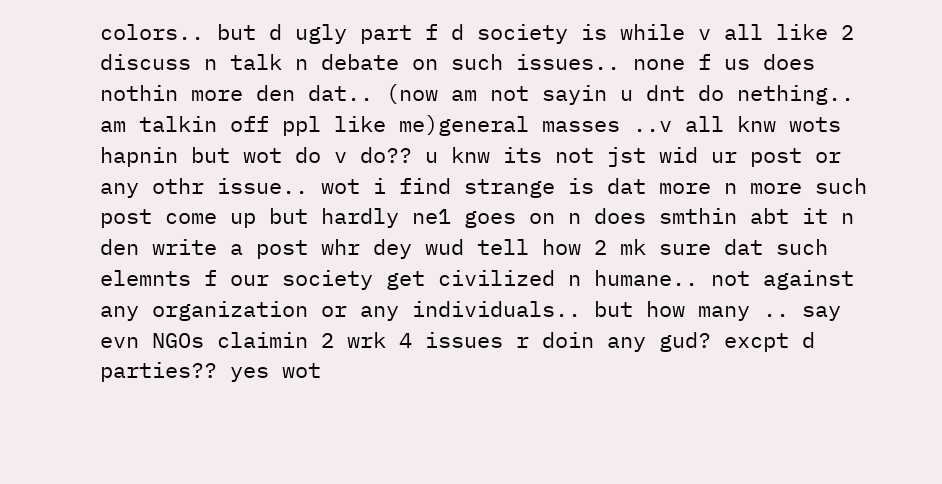colors.. but d ugly part f d society is while v all like 2 discuss n talk n debate on such issues.. none f us does nothin more den dat.. (now am not sayin u dnt do nething.. am talkin off ppl like me)general masses ..v all knw wots hapnin but wot do v do?? u knw its not jst wid ur post or any othr issue.. wot i find strange is dat more n more such post come up but hardly ne1 goes on n does smthin abt it n den write a post whr dey wud tell how 2 mk sure dat such elemnts f our society get civilized n humane.. not against any organization or any individuals.. but how many .. say evn NGOs claimin 2 wrk 4 issues r doin any gud? excpt d parties?? yes wot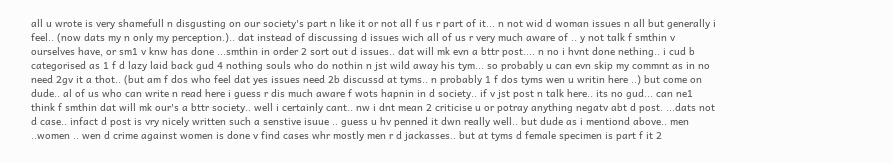all u wrote is very shamefull n disgusting on our society's part n like it or not all f us r part of it... n not wid d woman issues n all but generally i feel.. (now dats my n only my perception.).. dat instead of discussing d issues wich all of us r very much aware of .. y not talk f smthin v ourselves have, or sm1 v knw has done ...smthin in order 2 sort out d issues.. dat will mk evn a bttr post.... n no i hvnt done nething.. i cud b categorised as 1 f d lazy laid back gud 4 nothing souls who do nothin n jst wild away his tym... so probably u can evn skip my commnt as in no need 2gv it a thot.. (but am f dos who feel dat yes issues need 2b discussd at tyms.. n probably 1 f dos tyms wen u writin here ..) but come on dude.. al of us who can write n read here i guess r dis much aware f wots hapnin in d society.. if v jst post n talk here.. its no gud... can ne1 think f smthin dat will mk our's a bttr society.. well i certainly cant.. nw i dnt mean 2 criticise u or potray anything negatv abt d post. ...dats not d case.. infact d post is vry nicely written such a senstive isuue .. guess u hv penned it dwn really well.. but dude as i mentiond above.. men ..women .. wen d crime against women is done v find cases whr mostly men r d jackasses.. but at tyms d female specimen is part f it 2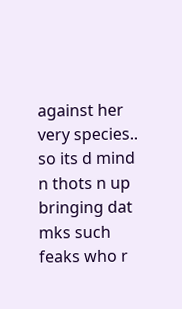against her very species.. so its d mind n thots n up bringing dat mks such feaks who r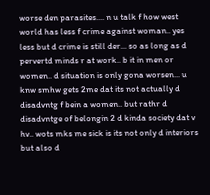worse den parasites.... n u talk f how west world has less f crime against woman.. yes less but d crime is still der... so as long as d pervertd minds r at work.. b it in men or women.. d situation is only gona worsen... u knw smhw gets 2me dat its not actually d disadvntg f bein a women.. but rathr d disadvntge of belongin 2 d kinda society dat v hv.. wots mks me sick is its not only d interiors but also d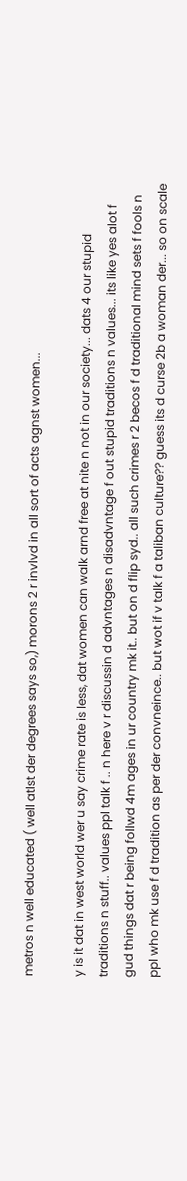metros n well educated ( well atlst der degrees says so,) morons 2 r invlvd in all sort of acts agnst women...

y is it dat in west world wer u say crime rate is less, dat women can walk arnd free at nite n not in our society... dats 4 our stupid traditions n stuff.. values ppl talk f .. n here v r discussin d advntages n disadvntage f out stupid traditions n values... its like yes alot f gud things dat r being follwd 4m ages in ur country mk it.. but on d flip syd.. all such crimes r 2 becos f d traditional mind sets f fools n ppl who mk use f d tradition as per der convneince.. but wot if v talk f a taliban culture?? guess its d curse 2b a woman der... so on scale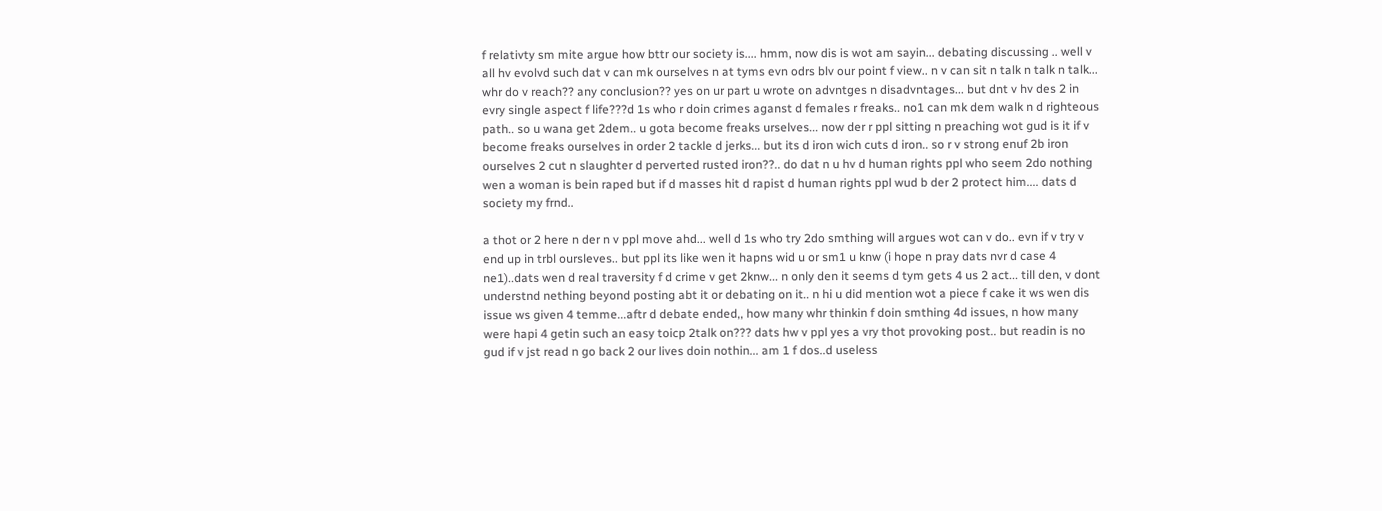f relativty sm mite argue how bttr our society is.... hmm, now dis is wot am sayin... debating discussing .. well v all hv evolvd such dat v can mk ourselves n at tyms evn odrs blv our point f view.. n v can sit n talk n talk n talk... whr do v reach?? any conclusion?? yes on ur part u wrote on advntges n disadvntages... but dnt v hv des 2 in evry single aspect f life???d 1s who r doin crimes aganst d females r freaks.. no1 can mk dem walk n d righteous path.. so u wana get 2dem.. u gota become freaks urselves... now der r ppl sitting n preaching wot gud is it if v become freaks ourselves in order 2 tackle d jerks... but its d iron wich cuts d iron.. so r v strong enuf 2b iron ourselves 2 cut n slaughter d perverted rusted iron??.. do dat n u hv d human rights ppl who seem 2do nothing wen a woman is bein raped but if d masses hit d rapist d human rights ppl wud b der 2 protect him.... dats d society my frnd..

a thot or 2 here n der n v ppl move ahd... well d 1s who try 2do smthing will argues wot can v do.. evn if v try v end up in trbl oursleves.. but ppl its like wen it hapns wid u or sm1 u knw (i hope n pray dats nvr d case 4 ne1)..dats wen d real traversity f d crime v get 2knw... n only den it seems d tym gets 4 us 2 act... till den, v dont understnd nething beyond posting abt it or debating on it.. n hi u did mention wot a piece f cake it ws wen dis issue ws given 4 temme...aftr d debate ended,, how many whr thinkin f doin smthing 4d issues, n how many were hapi 4 getin such an easy toicp 2talk on??? dats hw v ppl yes a vry thot provoking post.. but readin is no gud if v jst read n go back 2 our lives doin nothin... am 1 f dos..d useless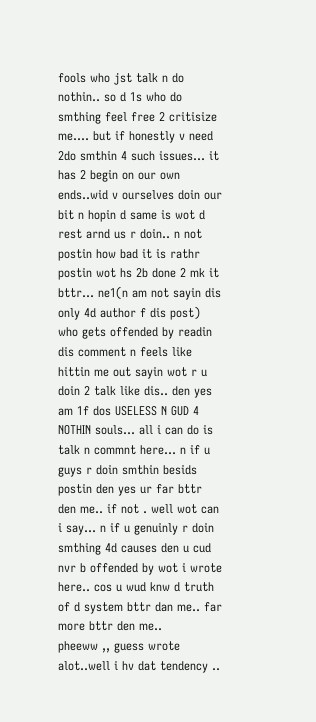fools who jst talk n do nothin.. so d 1s who do smthing feel free 2 critisize me.... but if honestly v need 2do smthin 4 such issues... it has 2 begin on our own ends..wid v ourselves doin our bit n hopin d same is wot d rest arnd us r doin.. n not postin how bad it is rathr postin wot hs 2b done 2 mk it bttr... ne1(n am not sayin dis only 4d author f dis post) who gets offended by readin dis comment n feels like hittin me out sayin wot r u doin 2 talk like dis.. den yes am 1f dos USELESS N GUD 4 NOTHIN souls... all i can do is talk n commnt here... n if u guys r doin smthin besids postin den yes ur far bttr den me.. if not . well wot can i say... n if u genuinly r doin smthing 4d causes den u cud nvr b offended by wot i wrote here.. cos u wud knw d truth of d system bttr dan me.. far more bttr den me..
pheeww ,, guess wrote alot..well i hv dat tendency ..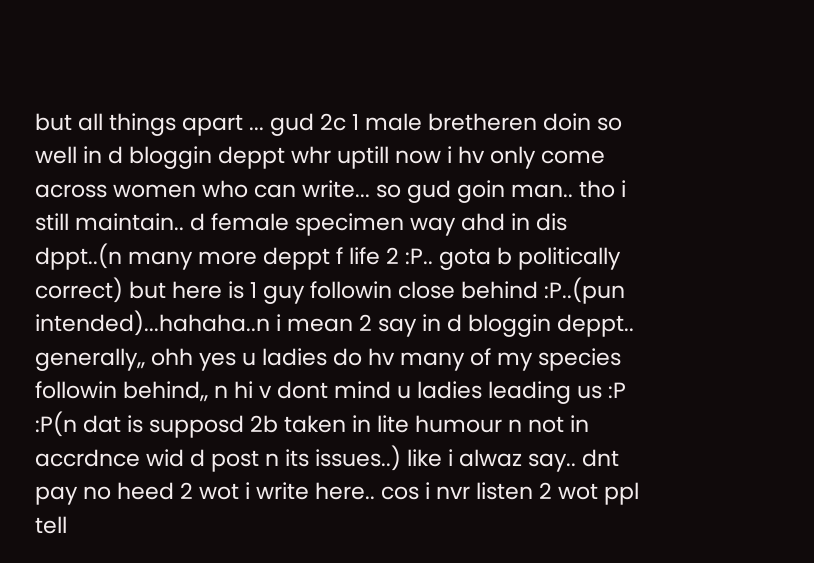but all things apart ... gud 2c 1 male bretheren doin so well in d bloggin deppt whr uptill now i hv only come across women who can write... so gud goin man.. tho i still maintain.. d female specimen way ahd in dis dppt..(n many more deppt f life 2 :P.. gota b politically correct) but here is 1 guy followin close behind :P..(pun intended)...hahaha..n i mean 2 say in d bloggin deppt.. generally,, ohh yes u ladies do hv many of my species followin behind,, n hi v dont mind u ladies leading us :P :P(n dat is supposd 2b taken in lite humour n not in accrdnce wid d post n its issues..) like i alwaz say.. dnt pay no heed 2 wot i write here.. cos i nvr listen 2 wot ppl tell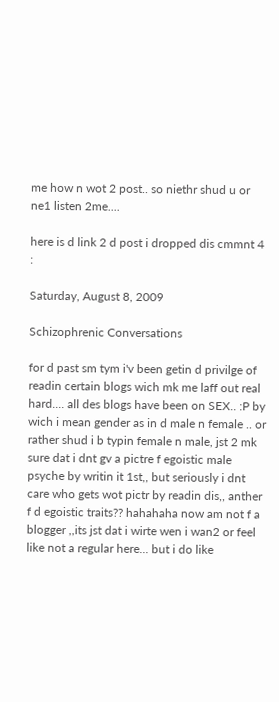me how n wot 2 post.. so niethr shud u or ne1 listen 2me....

here is d link 2 d post i dropped dis cmmnt 4 :

Saturday, August 8, 2009

Schizophrenic Conversations

for d past sm tym i'v been getin d privilge of readin certain blogs wich mk me laff out real hard.... all des blogs have been on SEX.. :P by wich i mean gender as in d male n female .. or rather shud i b typin female n male, jst 2 mk sure dat i dnt gv a pictre f egoistic male psyche by writin it 1st,, but seriously i dnt care who gets wot pictr by readin dis,, anther f d egoistic traits?? hahahaha now am not f a blogger ,,its jst dat i wirte wen i wan2 or feel like not a regular here... but i do like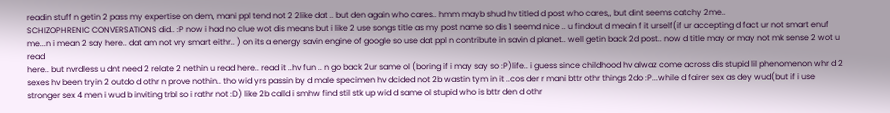readin stuff n getin 2 pass my expertise on dem, mani ppl tend not 2 2like dat .. but den again who cares.. hmm mayb shud hv titled d post who cares,, but dint seems catchy 2me..
SCHIZOPHRENIC CONVERSATIONS did.. :P now i had no clue wot dis means but i like 2 use songs title as my post name so dis 1 seemd nice .. u findout d meain f it urself(if ur accepting d fact ur not smart enuf me...n i mean 2 say here.. dat am not vry smart eithr.. ) on its a energy savin engine of google so use dat ppl n contribute in savin d planet.. well getin back 2d post.. now d title may or may not mk sense 2 wot u read
here.. but nvrdless u dnt need 2 relate 2 nethin u read here.. read it ..hv fun .. n go back 2ur same ol (boring if i may say so :P)life.. i guess since childhood hv alwaz come across dis stupid lil phenomenon whr d 2 sexes hv been tryin 2 outdo d othr n prove nothin.. tho wid yrs passin by d male specimen hv dcided not 2b wastin tym in it ..cos der r mani bttr othr things 2do :P...while d fairer sex as dey wud(but if i use stronger sex 4 men i wud b inviting trbl so i rathr not :D) like 2b calld i smhw find stil stk up wid d same ol stupid who is bttr den d othr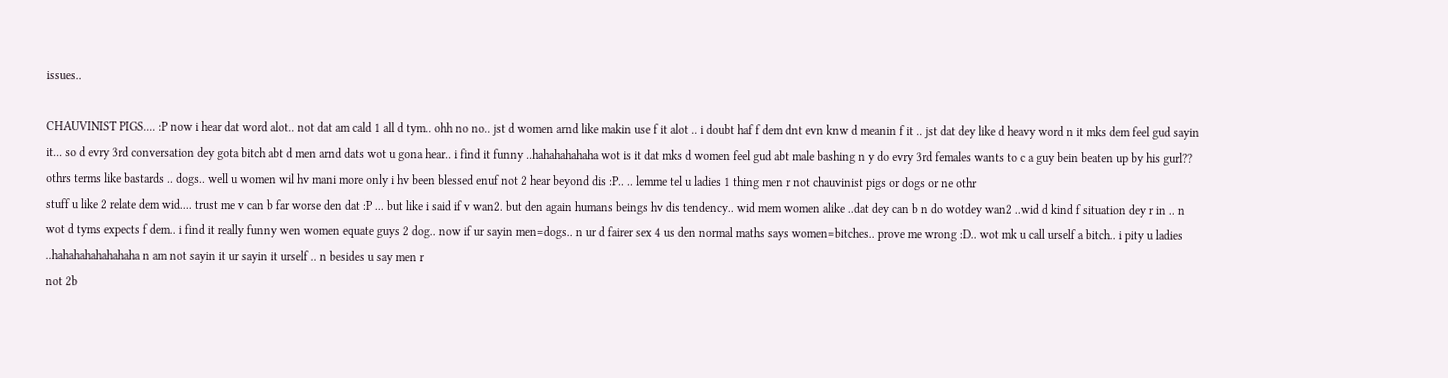issues..

CHAUVINIST PIGS.... :P now i hear dat word alot.. not dat am cald 1 all d tym.. ohh no no.. jst d women arnd like makin use f it alot .. i doubt haf f dem dnt evn knw d meanin f it .. jst dat dey like d heavy word n it mks dem feel gud sayin it... so d evry 3rd conversation dey gota bitch abt d men arnd dats wot u gona hear.. i find it funny ..hahahahahaha wot is it dat mks d women feel gud abt male bashing n y do evry 3rd females wants to c a guy bein beaten up by his gurl?? othrs terms like bastards .. dogs.. well u women wil hv mani more only i hv been blessed enuf not 2 hear beyond dis :P.. .. lemme tel u ladies 1 thing men r not chauvinist pigs or dogs or ne othr
stuff u like 2 relate dem wid.... trust me v can b far worse den dat :P ... but like i said if v wan2. but den again humans beings hv dis tendency.. wid mem women alike ..dat dey can b n do wotdey wan2 ..wid d kind f situation dey r in .. n wot d tyms expects f dem.. i find it really funny wen women equate guys 2 dog.. now if ur sayin men=dogs.. n ur d fairer sex 4 us den normal maths says women=bitches.. prove me wrong :D.. wot mk u call urself a bitch.. i pity u ladies ..hahahahahahahaha n am not sayin it ur sayin it urself .. n besides u say men r
not 2b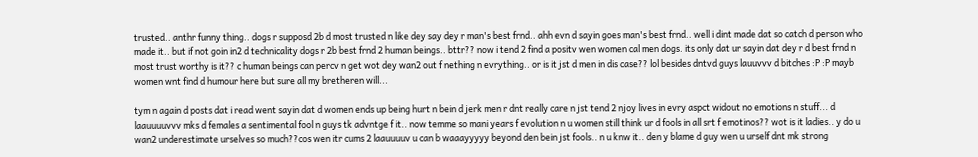trusted.. anthr funny thing.. dogs r supposd 2b d most trusted n like dey say dey r man's best frnd.. ahh evn d sayin goes man's best frnd.. well i dint made dat so catch d person who made it.. but if not goin in2 d technicality dogs r 2b best frnd 2 human beings.. bttr?? now i tend 2 find a positv wen women cal men dogs. its only dat ur sayin dat dey r d best frnd n most trust worthy is it?? c human beings can percv n get wot dey wan2 out f nething n evrything.. or is it jst d men in dis case?? lol besides dntvd guys lauuvvv d bitches :P :P mayb women wnt find d humour here but sure all my bretheren will...

tym n again d posts dat i read went sayin dat d women ends up being hurt n bein d jerk men r dnt really care n jst tend 2 njoy lives in evry aspct widout no emotions n stuff... d laauuuuvvv mks d females a sentimental fool n guys tk advntge f it.. now temme so mani years f evolution n u women still think ur d fools in all srt f emotinos?? wot is it ladies.. y do u wan2 underestimate urselves so much??cos wen itr cums 2 laauuuuv u can b waaayyyyy beyond den bein jst fools.. n u knw it.. den y blame d guy wen u urself dnt mk strong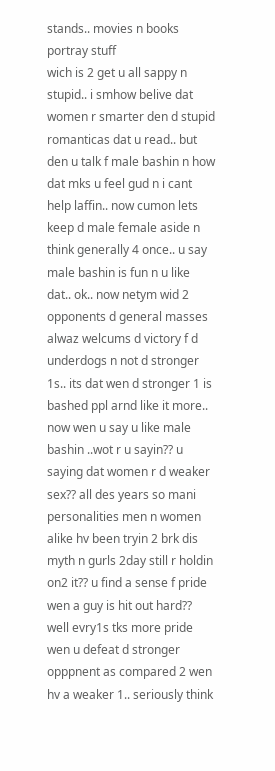stands.. movies n books portray stuff
wich is 2 get u all sappy n stupid.. i smhow belive dat women r smarter den d stupid romanticas dat u read.. but den u talk f male bashin n how dat mks u feel gud n i cant help laffin.. now cumon lets keep d male female aside n think generally 4 once.. u say male bashin is fun n u like dat.. ok.. now netym wid 2 opponents d general masses alwaz welcums d victory f d underdogs n not d stronger 1s.. its dat wen d stronger 1 is bashed ppl arnd like it more.. now wen u say u like male bashin ..wot r u sayin?? u saying dat women r d weaker sex?? all des years so mani personalities men n women alike hv been tryin 2 brk dis myth n gurls 2day still r holdin on2 it?? u find a sense f pride wen a guy is hit out hard?? well evry1s tks more pride wen u defeat d stronger opppnent as compared 2 wen hv a weaker 1.. seriously think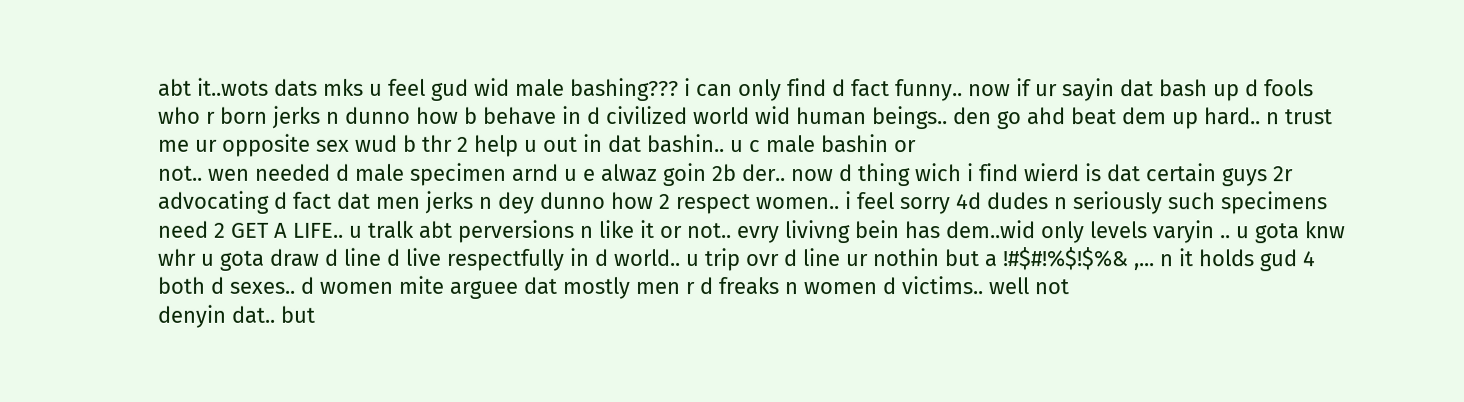abt it..wots dats mks u feel gud wid male bashing??? i can only find d fact funny.. now if ur sayin dat bash up d fools who r born jerks n dunno how b behave in d civilized world wid human beings.. den go ahd beat dem up hard.. n trust me ur opposite sex wud b thr 2 help u out in dat bashin.. u c male bashin or
not.. wen needed d male specimen arnd u e alwaz goin 2b der.. now d thing wich i find wierd is dat certain guys 2r advocating d fact dat men jerks n dey dunno how 2 respect women.. i feel sorry 4d dudes n seriously such specimens need 2 GET A LIFE.. u tralk abt perversions n like it or not.. evry livivng bein has dem..wid only levels varyin .. u gota knw whr u gota draw d line d live respectfully in d world.. u trip ovr d line ur nothin but a !#$#!%$!$%& ,... n it holds gud 4 both d sexes.. d women mite arguee dat mostly men r d freaks n women d victims.. well not
denyin dat.. but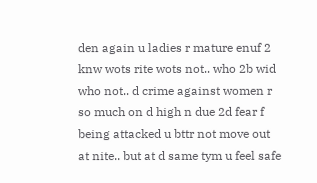den again u ladies r mature enuf 2 knw wots rite wots not.. who 2b wid who not.. d crime against women r so much on d high n due 2d fear f being attacked u bttr not move out at nite.. but at d same tym u feel safe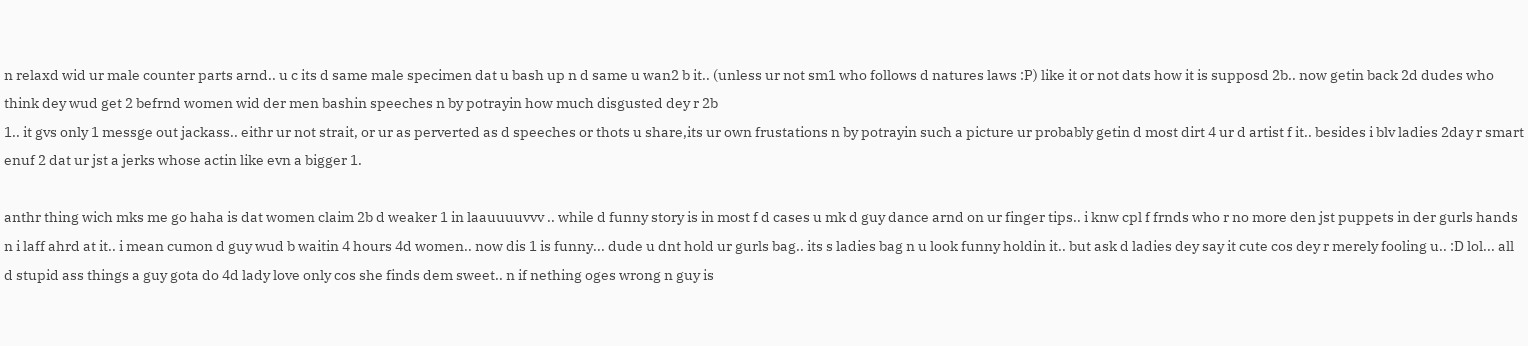n relaxd wid ur male counter parts arnd.. u c its d same male specimen dat u bash up n d same u wan2 b it.. (unless ur not sm1 who follows d natures laws :P) like it or not dats how it is supposd 2b.. now getin back 2d dudes who think dey wud get 2 befrnd women wid der men bashin speeches n by potrayin how much disgusted dey r 2b
1.. it gvs only 1 messge out jackass.. eithr ur not strait, or ur as perverted as d speeches or thots u share,its ur own frustations n by potrayin such a picture ur probably getin d most dirt 4 ur d artist f it.. besides i blv ladies 2day r smart enuf 2 dat ur jst a jerks whose actin like evn a bigger 1.

anthr thing wich mks me go haha is dat women claim 2b d weaker 1 in laauuuuvvv .. while d funny story is in most f d cases u mk d guy dance arnd on ur finger tips.. i knw cpl f frnds who r no more den jst puppets in der gurls hands n i laff ahrd at it.. i mean cumon d guy wud b waitin 4 hours 4d women.. now dis 1 is funny... dude u dnt hold ur gurls bag.. its s ladies bag n u look funny holdin it.. but ask d ladies dey say it cute cos dey r merely fooling u.. :D lol... all d stupid ass things a guy gota do 4d lady love only cos she finds dem sweet.. n if nething oges wrong n guy is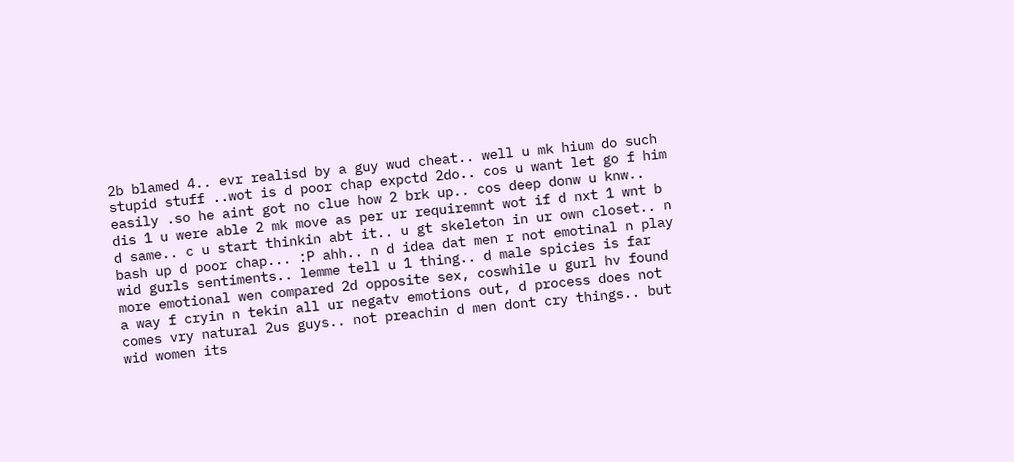2b blamed 4.. evr realisd by a guy wud cheat.. well u mk hium do such stupid stuff ..wot is d poor chap expctd 2do.. cos u want let go f him easily .so he aint got no clue how 2 brk up.. cos deep donw u knw.. dis 1 u were able 2 mk move as per ur requiremnt wot if d nxt 1 wnt b d same.. c u start thinkin abt it.. u gt skeleton in ur own closet.. n bash up d poor chap... :P ahh.. n d idea dat men r not emotinal n play wid gurls sentiments.. lemme tell u 1 thing.. d male spicies is far more emotional wen compared 2d opposite sex, coswhile u gurl hv found a way f cryin n tekin all ur negatv emotions out, d process does not comes vry natural 2us guys.. not preachin d men dont cry things.. but wid women its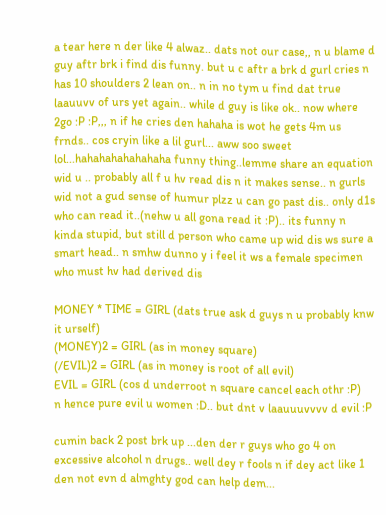a tear here n der like 4 alwaz.. dats not our case,, n u blame d guy aftr brk i find dis funny. but u c aftr a brk d gurl cries n has 10 shoulders 2 lean on.. n in no tym u find dat true laauuvv of urs yet again.. while d guy is like ok.. now where 2go :P :P,,, n if he cries den hahaha is wot he gets 4m us frnds.. cos cryin like a lil gurl... aww soo sweet lol...hahahahahahahaha funny thing..lemme share an equation wid u .. probably all f u hv read dis n it makes sense.. n gurls wid not a gud sense of humur plzz u can go past dis.. only d1s who can read it..(nehw u all gona read it :P).. its funny n kinda stupid, but still d person who came up wid dis ws sure a smart head.. n smhw dunno y i feel it ws a female specimen who must hv had derived dis

MONEY * TIME = GIRL (dats true ask d guys n u probably knw it urself)
(MONEY)2 = GIRL (as in money square)
(/EVIL)2 = GIRL (as in money is root of all evil)
EVIL = GIRL (cos d underroot n square cancel each othr :P)
n hence pure evil u women :D.. but dnt v laauuuvvvv d evil :P

cumin back 2 post brk up ...den der r guys who go 4 on excessive alcohol n drugs.. well dey r fools n if dey act like 1 den not evn d almghty god can help dem...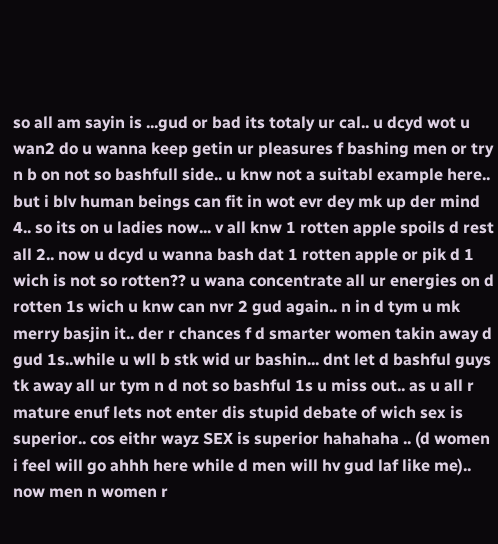so all am sayin is ...gud or bad its totaly ur cal.. u dcyd wot u wan2 do u wanna keep getin ur pleasures f bashing men or try n b on not so bashfull side.. u knw not a suitabl example here.. but i blv human beings can fit in wot evr dey mk up der mind 4.. so its on u ladies now... v all knw 1 rotten apple spoils d rest all 2.. now u dcyd u wanna bash dat 1 rotten apple or pik d 1 wich is not so rotten?? u wana concentrate all ur energies on d rotten 1s wich u knw can nvr 2 gud again.. n in d tym u mk merry basjin it.. der r chances f d smarter women takin away d gud 1s..while u wll b stk wid ur bashin... dnt let d bashful guys tk away all ur tym n d not so bashful 1s u miss out.. as u all r mature enuf lets not enter dis stupid debate of wich sex is superior.. cos eithr wayz SEX is superior hahahaha .. (d women i feel will go ahhh here while d men will hv gud laf like me).. now men n women r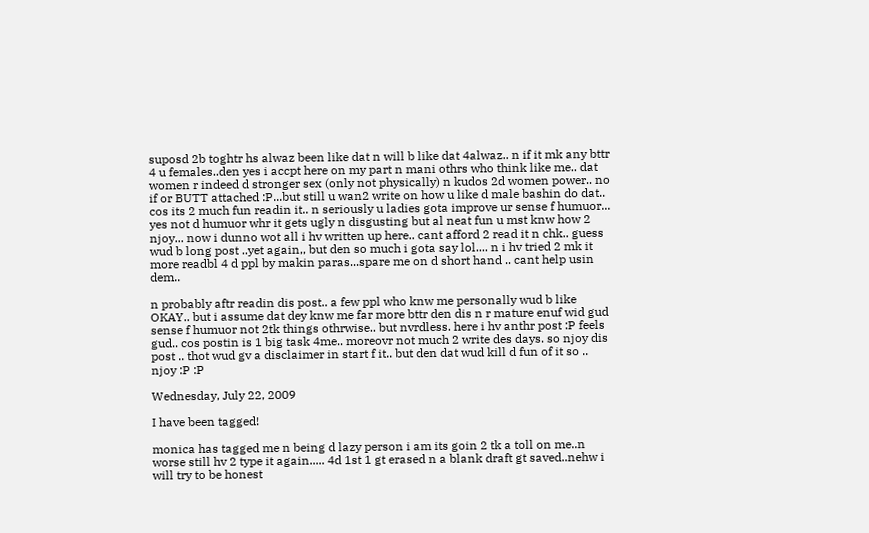suposd 2b toghtr hs alwaz been like dat n will b like dat 4alwaz.. n if it mk any bttr 4 u females..den yes i accpt here on my part n mani othrs who think like me.. dat women r indeed d stronger sex (only not physically) n kudos 2d women power.. no if or BUTT attached :P...but still u wan2 write on how u like d male bashin do dat.. cos its 2 much fun readin it.. n seriously u ladies gota improve ur sense f humuor... yes not d humuor whr it gets ugly n disgusting but al neat fun u mst knw how 2 njoy... now i dunno wot all i hv written up here.. cant afford 2 read it n chk.. guess wud b long post ..yet again,, but den so much i gota say lol.... n i hv tried 2 mk it more readbl 4 d ppl by makin paras...spare me on d short hand .. cant help usin dem..

n probably aftr readin dis post.. a few ppl who knw me personally wud b like OKAY.. but i assume dat dey knw me far more bttr den dis n r mature enuf wid gud sense f humuor not 2tk things othrwise.. but nvrdless. here i hv anthr post :P feels gud.. cos postin is 1 big task 4me.. moreovr not much 2 write des days. so njoy dis post .. thot wud gv a disclaimer in start f it.. but den dat wud kill d fun of it so .. njoy :P :P

Wednesday, July 22, 2009

I have been tagged!

monica has tagged me n being d lazy person i am its goin 2 tk a toll on me..n worse still hv 2 type it again..... 4d 1st 1 gt erased n a blank draft gt saved..nehw i will try to be honest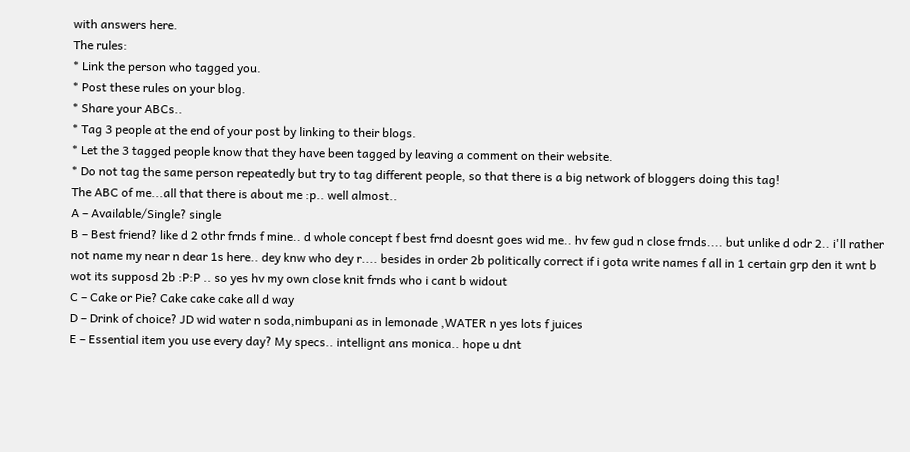with answers here.
The rules:
* Link the person who tagged you.
* Post these rules on your blog.
* Share your ABCs..
* Tag 3 people at the end of your post by linking to their blogs.
* Let the 3 tagged people know that they have been tagged by leaving a comment on their website.
* Do not tag the same person repeatedly but try to tag different people, so that there is a big network of bloggers doing this tag!
The ABC of me...all that there is about me :p.. well almost..
A – Available/Single? single
B – Best friend? like d 2 othr frnds f mine.. d whole concept f best frnd doesnt goes wid me.. hv few gud n close frnds.... but unlike d odr 2.. i'll rather not name my near n dear 1s here.. dey knw who dey r.... besides in order 2b politically correct if i gota write names f all in 1 certain grp den it wnt b wot its supposd 2b :P:P .. so yes hv my own close knit frnds who i cant b widout
C – Cake or Pie? Cake cake cake all d way
D – Drink of choice? JD wid water n soda,nimbupani as in lemonade ,WATER n yes lots f juices
E – Essential item you use every day? My specs.. intellignt ans monica.. hope u dnt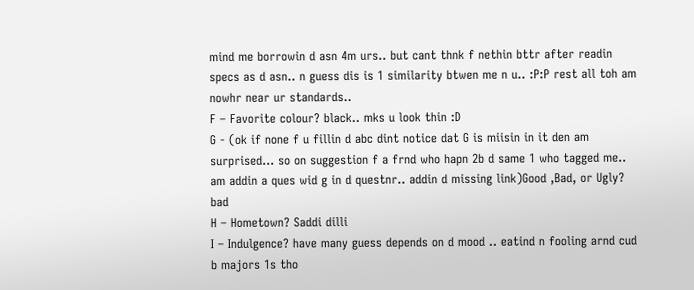mind me borrowin d asn 4m urs.. but cant thnk f nethin bttr after readin specs as d asn.. n guess dis is 1 similarity btwen me n u.. :P:P rest all toh am nowhr near ur standards..
F – Favorite colour? black.. mks u look thin :D
G - (ok if none f u fillin d abc dint notice dat G is miisin in it den am surprised... so on suggestion f a frnd who hapn 2b d same 1 who tagged me.. am addin a ques wid g in d questnr.. addin d missing link)Good ,Bad, or Ugly? bad
H – Hometown? Saddi dilli
I – Indulgence? have many guess depends on d mood .. eatind n fooling arnd cud b majors 1s tho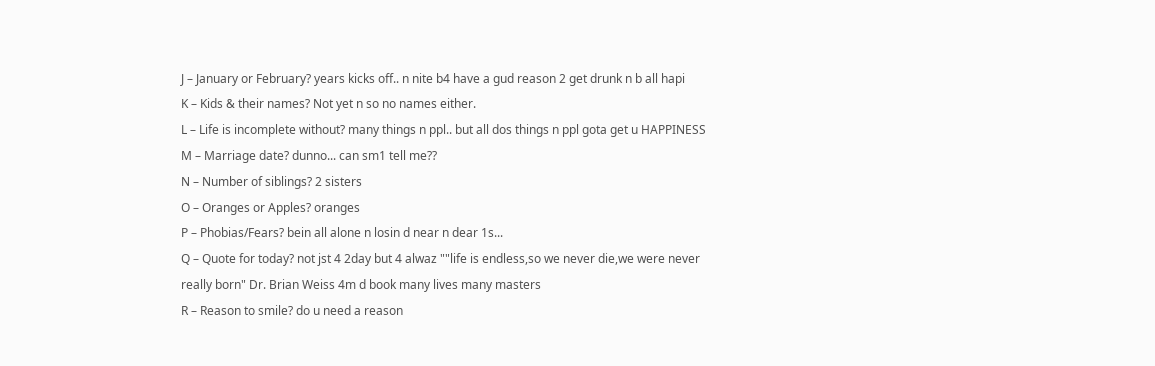J – January or February? years kicks off.. n nite b4 have a gud reason 2 get drunk n b all hapi
K – Kids & their names? Not yet n so no names either.
L – Life is incomplete without? many things n ppl.. but all dos things n ppl gota get u HAPPINESS
M – Marriage date? dunno... can sm1 tell me??
N – Number of siblings? 2 sisters
O – Oranges or Apples? oranges
P – Phobias/Fears? bein all alone n losin d near n dear 1s...
Q – Quote for today? not jst 4 2day but 4 alwaz ""life is endless,so we never die,we were never really born" Dr. Brian Weiss 4m d book many lives many masters
R – Reason to smile? do u need a reason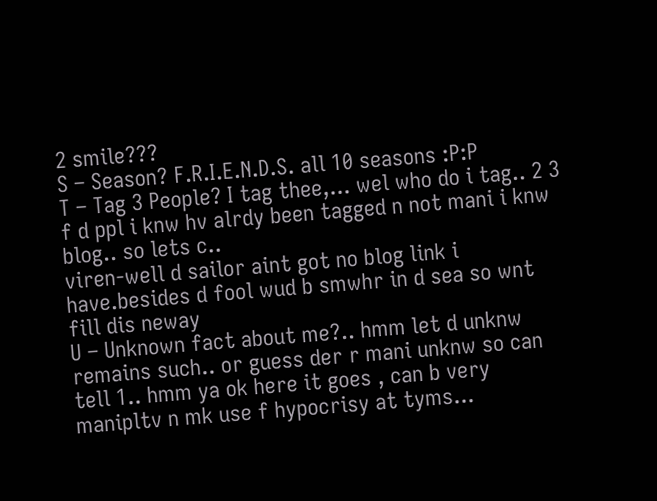2 smile???
S – Season? F.R.I.E.N.D.S. all 10 seasons :P:P
T – Tag 3 People? I tag thee,... wel who do i tag.. 2 3 f d ppl i knw hv alrdy been tagged n not mani i knw blog.. so lets c..
viren-well d sailor aint got no blog link i have.besides d fool wud b smwhr in d sea so wnt fill dis neway
U – Unknown fact about me?.. hmm let d unknw remains such.. or guess der r mani unknw so can tell 1.. hmm ya ok here it goes , can b very manipltv n mk use f hypocrisy at tyms...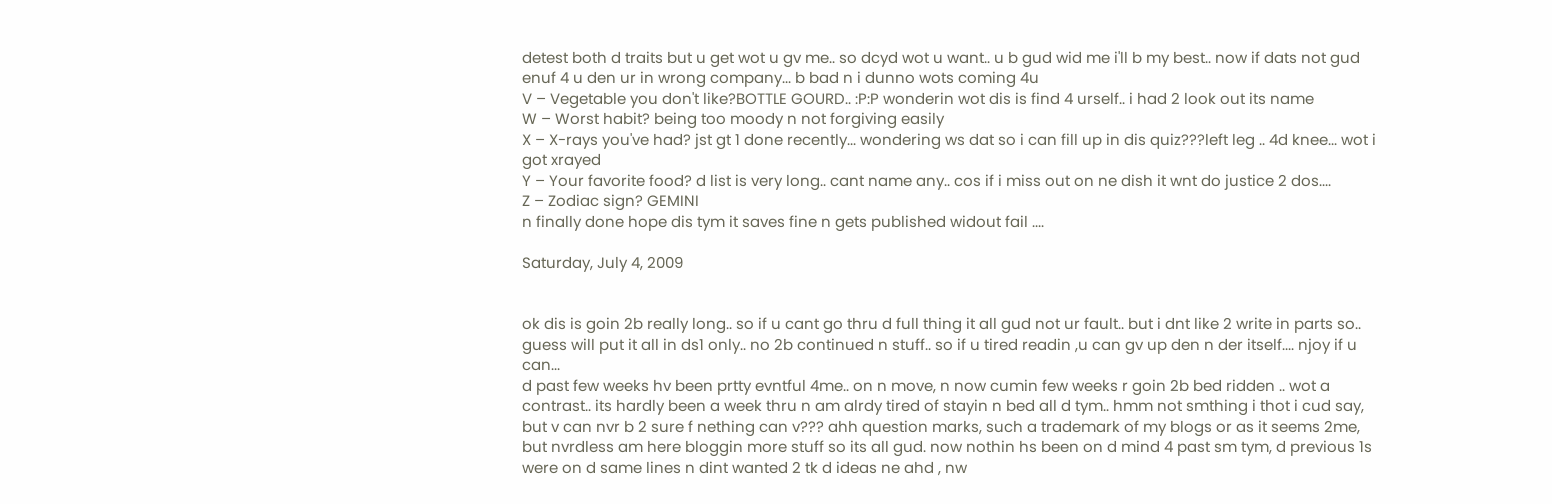detest both d traits but u get wot u gv me.. so dcyd wot u want.. u b gud wid me i'll b my best.. now if dats not gud enuf 4 u den ur in wrong company... b bad n i dunno wots coming 4u
V – Vegetable you don't like?BOTTLE GOURD.. :P:P wonderin wot dis is find 4 urself.. i had 2 look out its name
W – Worst habit? being too moody n not forgiving easily
X – X-rays you've had? jst gt 1 done recently... wondering ws dat so i can fill up in dis quiz???left leg .. 4d knee... wot i got xrayed
Y – Your favorite food? d list is very long.. cant name any.. cos if i miss out on ne dish it wnt do justice 2 dos....
Z – Zodiac sign? GEMINI
n finally done hope dis tym it saves fine n gets published widout fail ....

Saturday, July 4, 2009


ok dis is goin 2b really long.. so if u cant go thru d full thing it all gud not ur fault.. but i dnt like 2 write in parts so.. guess will put it all in ds1 only.. no 2b continued n stuff.. so if u tired readin ,u can gv up den n der itself.... njoy if u can...
d past few weeks hv been prtty evntful 4me.. on n move, n now cumin few weeks r goin 2b bed ridden .. wot a contrast.. its hardly been a week thru n am alrdy tired of stayin n bed all d tym.. hmm not smthing i thot i cud say, but v can nvr b 2 sure f nething can v??? ahh question marks, such a trademark of my blogs or as it seems 2me, but nvrdless am here bloggin more stuff so its all gud. now nothin hs been on d mind 4 past sm tym, d previous 1s were on d same lines n dint wanted 2 tk d ideas ne ahd , nw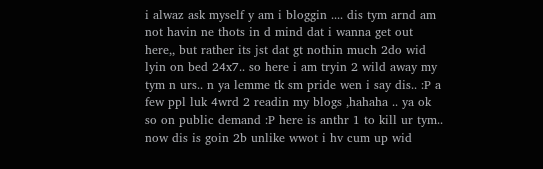i alwaz ask myself y am i bloggin .... dis tym arnd am not havin ne thots in d mind dat i wanna get out here,, but rather its jst dat gt nothin much 2do wid lyin on bed 24x7.. so here i am tryin 2 wild away my tym n urs.. n ya lemme tk sm pride wen i say dis.. :P a few ppl luk 4wrd 2 readin my blogs ,hahaha .. ya ok so on public demand :P here is anthr 1 to kill ur tym.. now dis is goin 2b unlike wwot i hv cum up wid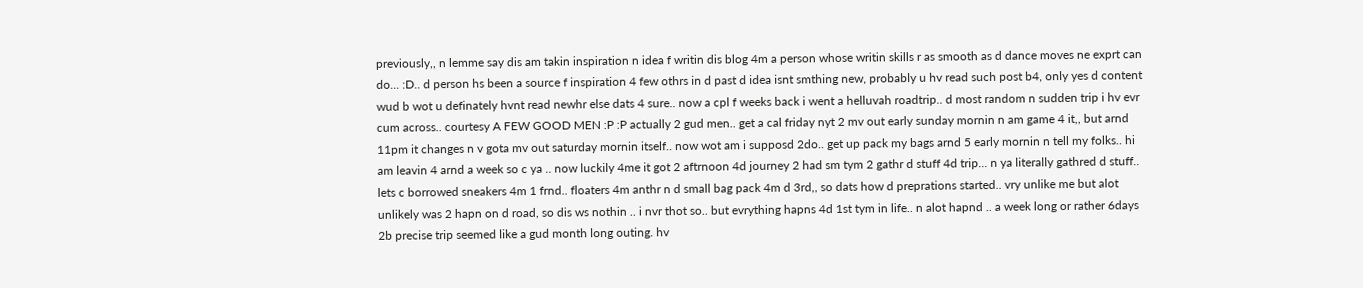previously,, n lemme say dis am takin inspiration n idea f writin dis blog 4m a person whose writin skills r as smooth as d dance moves ne exprt can do... :D.. d person hs been a source f inspiration 4 few othrs in d past d idea isnt smthing new, probably u hv read such post b4, only yes d content wud b wot u definately hvnt read newhr else dats 4 sure.. now a cpl f weeks back i went a helluvah roadtrip.. d most random n sudden trip i hv evr cum across.. courtesy A FEW GOOD MEN :P :P actually 2 gud men.. get a cal friday nyt 2 mv out early sunday mornin n am game 4 it,, but arnd 11pm it changes n v gota mv out saturday mornin itself.. now wot am i supposd 2do.. get up pack my bags arnd 5 early mornin n tell my folks.. hi am leavin 4 arnd a week so c ya .. now luckily 4me it got 2 aftrnoon 4d journey 2 had sm tym 2 gathr d stuff 4d trip... n ya literally gathred d stuff.. lets c borrowed sneakers 4m 1 frnd.. floaters 4m anthr n d small bag pack 4m d 3rd,, so dats how d preprations started.. vry unlike me but alot unlikely was 2 hapn on d road, so dis ws nothin .. i nvr thot so.. but evrything hapns 4d 1st tym in life.. n alot hapnd .. a week long or rather 6days 2b precise trip seemed like a gud month long outing. hv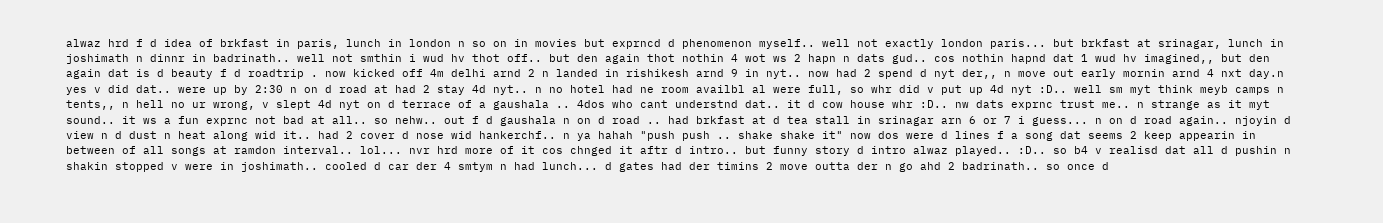alwaz hrd f d idea of brkfast in paris, lunch in london n so on in movies but exprncd d phenomenon myself.. well not exactly london paris... but brkfast at srinagar, lunch in joshimath n dinnr in badrinath.. well not smthin i wud hv thot off.. but den again thot nothin 4 wot ws 2 hapn n dats gud.. cos nothin hapnd dat 1 wud hv imagined,, but den again dat is d beauty f d roadtrip . now kicked off 4m delhi arnd 2 n landed in rishikesh arnd 9 in nyt.. now had 2 spend d nyt der,, n move out early mornin arnd 4 nxt day.n yes v did dat.. were up by 2:30 n on d road at had 2 stay 4d nyt.. n no hotel had ne room availbl al were full, so whr did v put up 4d nyt :D.. well sm myt think meyb camps n tents,, n hell no ur wrong, v slept 4d nyt on d terrace of a gaushala .. 4dos who cant understnd dat.. it d cow house whr :D.. nw dats exprnc trust me.. n strange as it myt sound.. it ws a fun exprnc not bad at all.. so nehw.. out f d gaushala n on d road .. had brkfast at d tea stall in srinagar arn 6 or 7 i guess... n on d road again.. njoyin d view n d dust n heat along wid it.. had 2 cover d nose wid hankerchf.. n ya hahah "push push .. shake shake it" now dos were d lines f a song dat seems 2 keep appearin in between of all songs at ramdon interval.. lol... nvr hrd more of it cos chnged it aftr d intro.. but funny story d intro alwaz played.. :D.. so b4 v realisd dat all d pushin n shakin stopped v were in joshimath.. cooled d car der 4 smtym n had lunch... d gates had der timins 2 move outta der n go ahd 2 badrinath.. so once d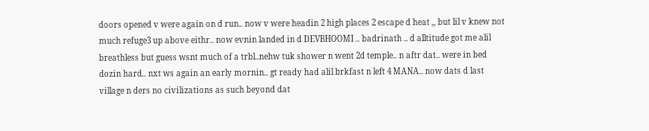doors opened v were again on d run.. now v were headin 2 high places 2 escape d heat ,, but lil v knew not much refuge3 up above eithr.. now evnin landed in d DEVBHOOMI .. badrinath .. d alltitude got me alil breathless but guess wsnt much of a trbl..nehw tuk shower n went 2d temple.. n aftr dat.. were in bed dozin hard.. nxt ws again an early mornin.. gt ready had alil brkfast n left 4 MANA.. now dats d last village n ders no civilizations as such beyond dat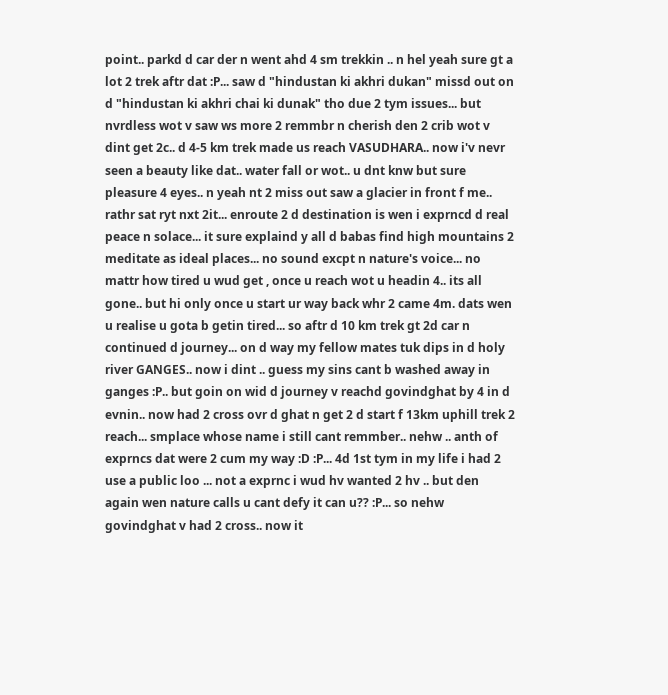point.. parkd d car der n went ahd 4 sm trekkin .. n hel yeah sure gt a lot 2 trek aftr dat :P... saw d "hindustan ki akhri dukan" missd out on d "hindustan ki akhri chai ki dunak" tho due 2 tym issues... but nvrdless wot v saw ws more 2 remmbr n cherish den 2 crib wot v dint get 2c.. d 4-5 km trek made us reach VASUDHARA.. now i'v nevr seen a beauty like dat.. water fall or wot.. u dnt knw but sure pleasure 4 eyes.. n yeah nt 2 miss out saw a glacier in front f me.. rathr sat ryt nxt 2it... enroute 2 d destination is wen i exprncd d real peace n solace... it sure explaind y all d babas find high mountains 2 meditate as ideal places... no sound excpt n nature's voice... no mattr how tired u wud get , once u reach wot u headin 4.. its all gone.. but hi only once u start ur way back whr 2 came 4m. dats wen u realise u gota b getin tired... so aftr d 10 km trek gt 2d car n continued d journey... on d way my fellow mates tuk dips in d holy river GANGES.. now i dint .. guess my sins cant b washed away in ganges :P.. but goin on wid d journey v reachd govindghat by 4 in d evnin.. now had 2 cross ovr d ghat n get 2 d start f 13km uphill trek 2 reach... smplace whose name i still cant remmber.. nehw .. anth of exprncs dat were 2 cum my way :D :P... 4d 1st tym in my life i had 2 use a public loo ... not a exprnc i wud hv wanted 2 hv .. but den again wen nature calls u cant defy it can u?? :P... so nehw govindghat v had 2 cross.. now it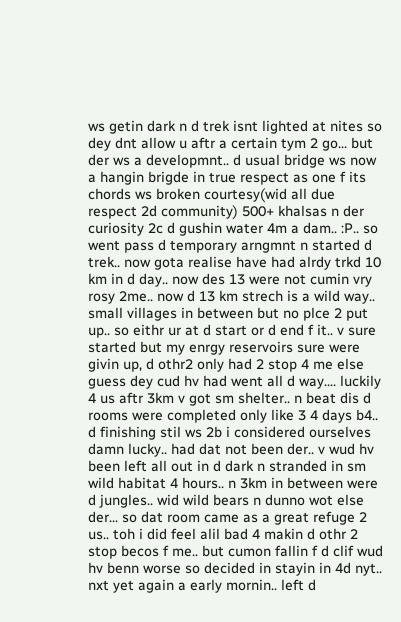ws getin dark n d trek isnt lighted at nites so dey dnt allow u aftr a certain tym 2 go... but der ws a developmnt.. d usual bridge ws now a hangin brigde in true respect as one f its chords ws broken courtesy(wid all due respect 2d community) 500+ khalsas n der curiosity 2c d gushin water 4m a dam.. :P.. so went pass d temporary arngmnt n started d trek.. now gota realise have had alrdy trkd 10 km in d day.. now des 13 were not cumin vry rosy 2me.. now d 13 km strech is a wild way.. small villages in between but no plce 2 put up.. so eithr ur at d start or d end f it.. v sure started but my enrgy reservoirs sure were givin up, d othr2 only had 2 stop 4 me else guess dey cud hv had went all d way.... luckily 4 us aftr 3km v got sm shelter.. n beat dis d rooms were completed only like 3 4 days b4.. d finishing stil ws 2b i considered ourselves damn lucky.. had dat not been der.. v wud hv been left all out in d dark n stranded in sm wild habitat 4 hours.. n 3km in between were d jungles.. wid wild bears n dunno wot else der... so dat room came as a great refuge 2 us.. toh i did feel alil bad 4 makin d othr 2 stop becos f me.. but cumon fallin f d clif wud hv benn worse so decided in stayin in 4d nyt.. nxt yet again a early mornin.. left d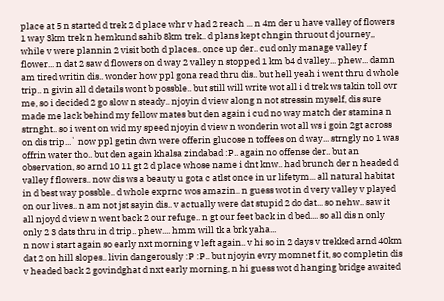place at 5 n started d trek 2 d place whr v had 2 reach ... n 4m der u have valley of flowers 1 way 3km trek n hemkund sahib 8km trek.. d plans kept chngin thruout d journey,, while v were plannin 2 visit both d places.. once up der.. cud only manage valley f flower... n dat 2 saw d flowers on d way 2 valley n stopped 1 km b4 d valley... phew... damn am tired writin dis.. wonder how ppl gona read thru dis.. but hell yeah i went thru d whole trip.. n givin all d details wont b possble.. but still will write wot all i d trek ws takin toll ovr me, so i decided 2 go slow n steady.. njoyin d view along n not stressin myself, dis sure made me lack behind my fellow mates but den again i cud no way match der stamina n strnght.. so i went on wid my speed njoyin d view n wonderin wot all ws i goin 2gt across on dis trip...` now ppl getin dwn were offerin glucose n toffees on d way... strngly no 1 was offrin water tho.. but den again khalsa zindabad :P.. again no offense der.. but an observation, so arnd 10 11 gt 2 d place whose name i dnt knw.. had brunch der n headed d valley f flowers.. now dis ws a beauty u gota c atlst once in ur lifetym... all natural habitat in d best way possble.. d whole exprnc wos amazin.. n guess wot in d very valley v played on our lives.. n am not jst sayin dis.. v actually were dat stupid 2 do dat... so nehw.. saw it all njoyd d view n went back 2 our refuge.. n gt our feet back in d bed.... so all dis n only only 2 3 dats thru in d trip.. phew.... hmm will tk a brk yaha...
n now i start again so early nxt morning v left again.. v hi so in 2 days v trekked arnd 40km dat 2 on hill slopes.. livin dangerously :P :P.. but njoyin evry momnet f it, so completin dis v headed back 2 govindghat d nxt early morning, n hi guess wot d hanging bridge awaited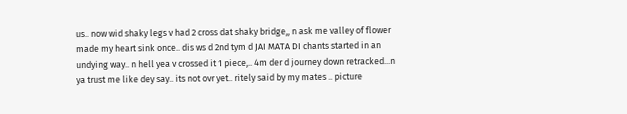us.. now wid shaky legs v had 2 cross dat shaky bridge,, n ask me valley of flower made my heart sink once.. dis ws d 2nd tym d JAI MATA DI chants started in an undying way.. n hell yea v crossed it 1 piece,.. 4m der d journey down retracked...n ya trust me like dey say.. its not ovr yet.. ritely said by my mates .. picture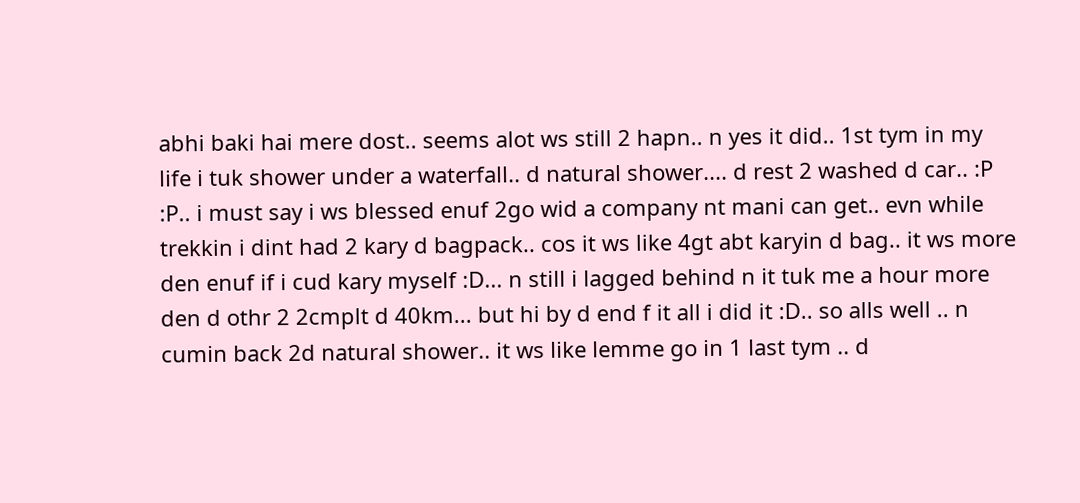abhi baki hai mere dost.. seems alot ws still 2 hapn.. n yes it did.. 1st tym in my life i tuk shower under a waterfall.. d natural shower.... d rest 2 washed d car.. :P :P.. i must say i ws blessed enuf 2go wid a company nt mani can get.. evn while trekkin i dint had 2 kary d bagpack.. cos it ws like 4gt abt karyin d bag.. it ws more den enuf if i cud kary myself :D... n still i lagged behind n it tuk me a hour more den d othr 2 2cmplt d 40km... but hi by d end f it all i did it :D.. so alls well .. n cumin back 2d natural shower.. it ws like lemme go in 1 last tym .. d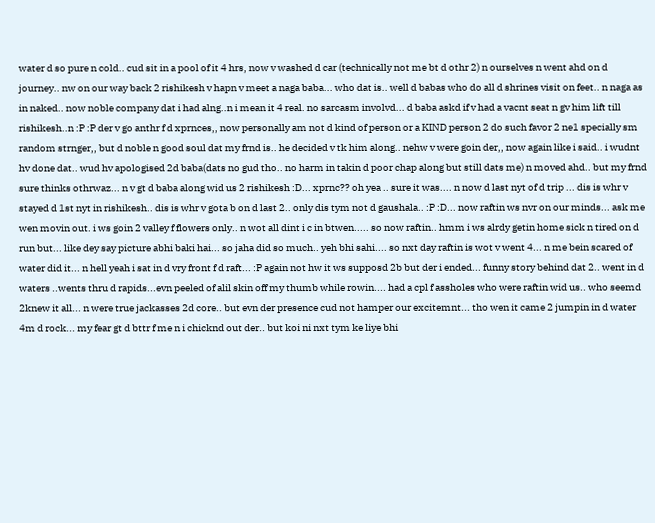water d so pure n cold.. cud sit in a pool of it 4 hrs, now v washed d car (technically not me bt d othr 2) n ourselves n went ahd on d journey.. nw on our way back 2 rishikesh v hapn v meet a naga baba... who dat is.. well d babas who do all d shrines visit on feet.. n naga as in naked.. now noble company dat i had alng..n i mean it 4 real. no sarcasm involvd... d baba askd if v had a vacnt seat n gv him lift till rishikesh..n :P :P der v go anthr f d xprnces,, now personally am not d kind of person or a KIND person 2 do such favor 2 ne1 specially sm random strnger,, but d noble n good soul dat my frnd is.. he decided v tk him along.. nehw v were goin der,, now again like i said.. i wudnt hv done dat.. wud hv apologised 2d baba(dats no gud tho.. no harm in takin d poor chap along but still dats me) n moved ahd.. but my frnd sure thinks othrwaz... n v gt d baba along wid us 2 rishikesh :D... xprnc?? oh yea .. sure it was.... n now d last nyt of d trip ... dis is whr v stayed d 1st nyt in rishikesh.. dis is whr v gota b on d last 2.. only dis tym not d gaushala.. :P :D... now raftin ws nvr on our minds... ask me wen movin out. i ws goin 2 valley f flowers only.. n wot all dint i c in btwen..... so now raftin.. hmm i ws alrdy getin home sick n tired on d run but... like dey say picture abhi baki hai... so jaha did so much.. yeh bhi sahi.... so nxt day raftin is wot v went 4... n me bein scared of water did it... n hell yeah i sat in d vry front f d raft... :P again not hw it ws supposd 2b but der i ended... funny story behind dat 2.. went in d waters ..wents thru d rapids...evn peeled of alil skin off my thumb while rowin.... had a cpl f assholes who were raftin wid us.. who seemd 2knew it all... n were true jackasses 2d core.. but evn der presence cud not hamper our excitemnt... tho wen it came 2 jumpin in d water 4m d rock... my fear gt d bttr f me n i chicknd out der.. but koi ni nxt tym ke liye bhi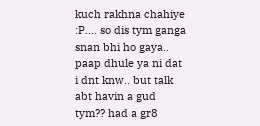kuch rakhna chahiye :P.... so dis tym ganga snan bhi ho gaya.. paap dhule ya ni dat i dnt knw.. but talk abt havin a gud tym?? had a gr8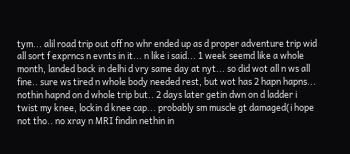tym... alil road trip out off no whr ended up as d proper adventure trip wid all sort f exprncs n evnts in it... n like i said... 1 week seemd like a whole month, landed back in delhi d vry same day at nyt... so did wot all n ws all fine.. sure ws tired n whole body needed rest, but wot has 2 hapn hapns... nothin hapnd on d whole trip but.. 2 days later getin dwn on d ladder i twist my knee, lockin d knee cap... probably sm muscle gt damaged(i hope not tho.. no xray n MRI findin nethin in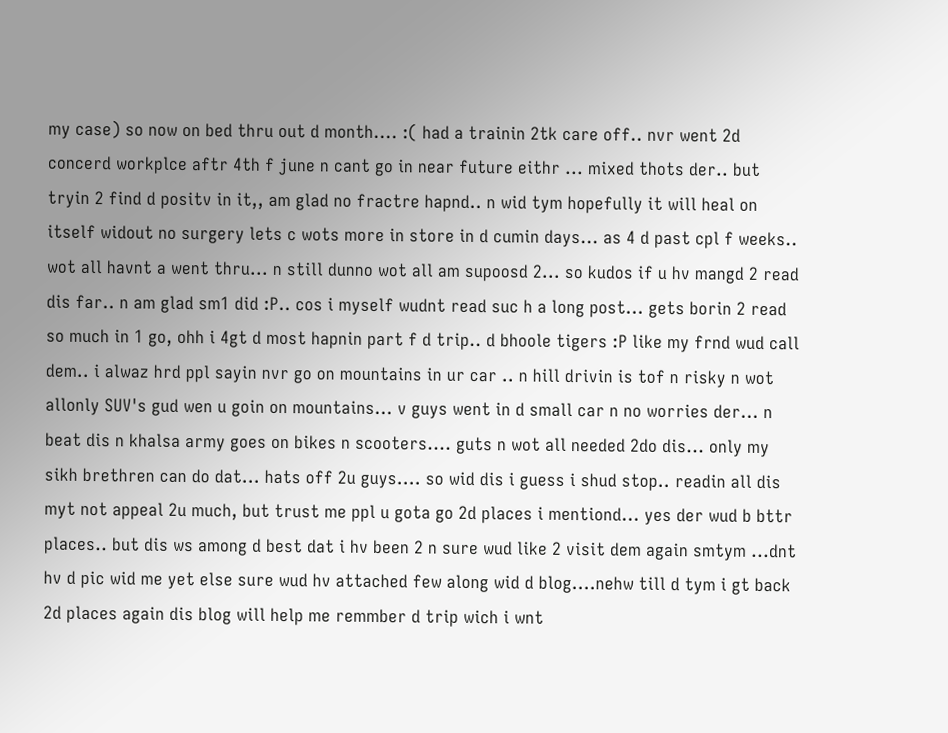my case) so now on bed thru out d month.... :( had a trainin 2tk care off.. nvr went 2d concerd workplce aftr 4th f june n cant go in near future eithr ... mixed thots der.. but tryin 2 find d positv in it,, am glad no fractre hapnd.. n wid tym hopefully it will heal on itself widout no surgery lets c wots more in store in d cumin days... as 4 d past cpl f weeks.. wot all havnt a went thru... n still dunno wot all am supoosd 2... so kudos if u hv mangd 2 read dis far.. n am glad sm1 did :P.. cos i myself wudnt read suc h a long post... gets borin 2 read so much in 1 go, ohh i 4gt d most hapnin part f d trip.. d bhoole tigers :P like my frnd wud call dem.. i alwaz hrd ppl sayin nvr go on mountains in ur car .. n hill drivin is tof n risky n wot allonly SUV's gud wen u goin on mountains... v guys went in d small car n no worries der... n beat dis n khalsa army goes on bikes n scooters.... guts n wot all needed 2do dis... only my sikh brethren can do dat... hats off 2u guys.... so wid dis i guess i shud stop.. readin all dis myt not appeal 2u much, but trust me ppl u gota go 2d places i mentiond... yes der wud b bttr places.. but dis ws among d best dat i hv been 2 n sure wud like 2 visit dem again smtym ...dnt hv d pic wid me yet else sure wud hv attached few along wid d blog....nehw till d tym i gt back 2d places again dis blog will help me remmber d trip wich i wnt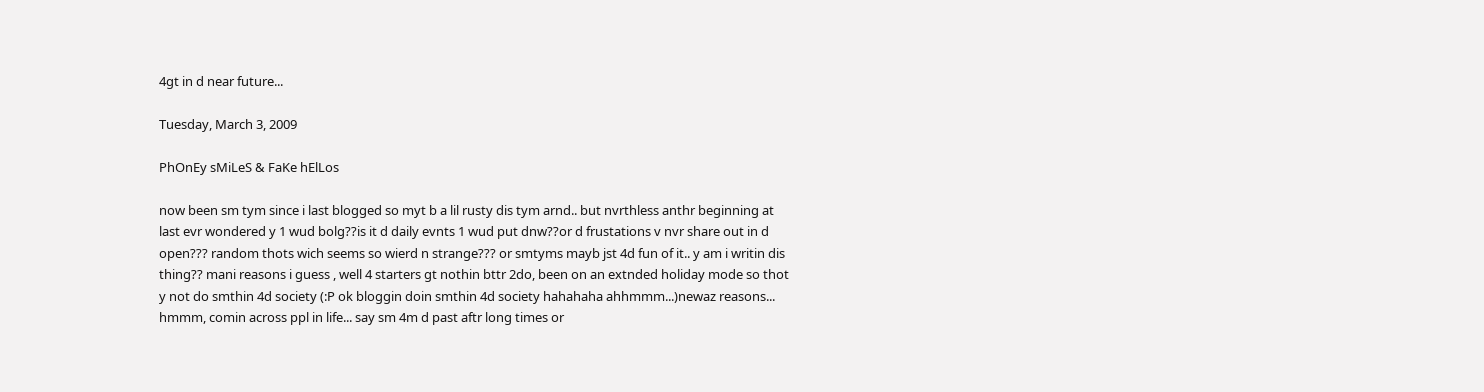4gt in d near future...

Tuesday, March 3, 2009

PhOnEy sMiLeS & FaKe hElLos

now been sm tym since i last blogged so myt b a lil rusty dis tym arnd.. but nvrthless anthr beginning at last evr wondered y 1 wud bolg??is it d daily evnts 1 wud put dnw??or d frustations v nvr share out in d open??? random thots wich seems so wierd n strange??? or smtyms mayb jst 4d fun of it.. y am i writin dis thing?? mani reasons i guess , well 4 starters gt nothin bttr 2do, been on an extnded holiday mode so thot y not do smthin 4d society (:P ok bloggin doin smthin 4d society hahahaha ahhmmm...)newaz reasons... hmmm, comin across ppl in life... say sm 4m d past aftr long times or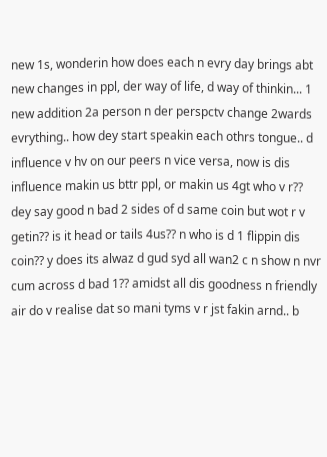new 1s, wonderin how does each n evry day brings abt new changes in ppl, der way of life, d way of thinkin... 1 new addition 2a person n der perspctv change 2wards evrything.. how dey start speakin each othrs tongue.. d influence v hv on our peers n vice versa, now is dis influence makin us bttr ppl, or makin us 4gt who v r?? dey say good n bad 2 sides of d same coin but wot r v getin?? is it head or tails 4us?? n who is d 1 flippin dis coin?? y does its alwaz d gud syd all wan2 c n show n nvr cum across d bad 1?? amidst all dis goodness n friendly air do v realise dat so mani tyms v r jst fakin arnd.. b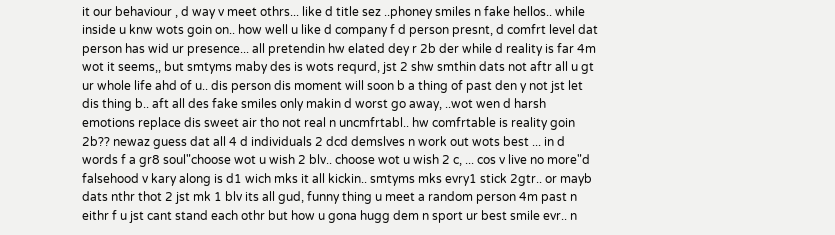it our behaviour , d way v meet othrs... like d title sez ..phoney smiles n fake hellos.. while inside u knw wots goin on.. how well u like d company f d person presnt, d comfrt level dat person has wid ur presence... all pretendin hw elated dey r 2b der while d reality is far 4m wot it seems,, but smtyms maby des is wots requrd, jst 2 shw smthin dats not aftr all u gt ur whole life ahd of u.. dis person dis moment will soon b a thing of past den y not jst let dis thing b.. aft all des fake smiles only makin d worst go away, ..wot wen d harsh emotions replace dis sweet air tho not real n uncmfrtabl.. hw comfrtable is reality goin 2b?? newaz guess dat all 4 d individuals 2 dcd demslves n work out wots best ... in d words f a gr8 soul"choose wot u wish 2 blv.. choose wot u wish 2 c, ... cos v live no more"d falsehood v kary along is d1 wich mks it all kickin.. smtyms mks evry1 stick 2gtr.. or mayb dats nthr thot 2 jst mk 1 blv its all gud, funny thing u meet a random person 4m past n eithr f u jst cant stand each othr but how u gona hugg dem n sport ur best smile evr.. n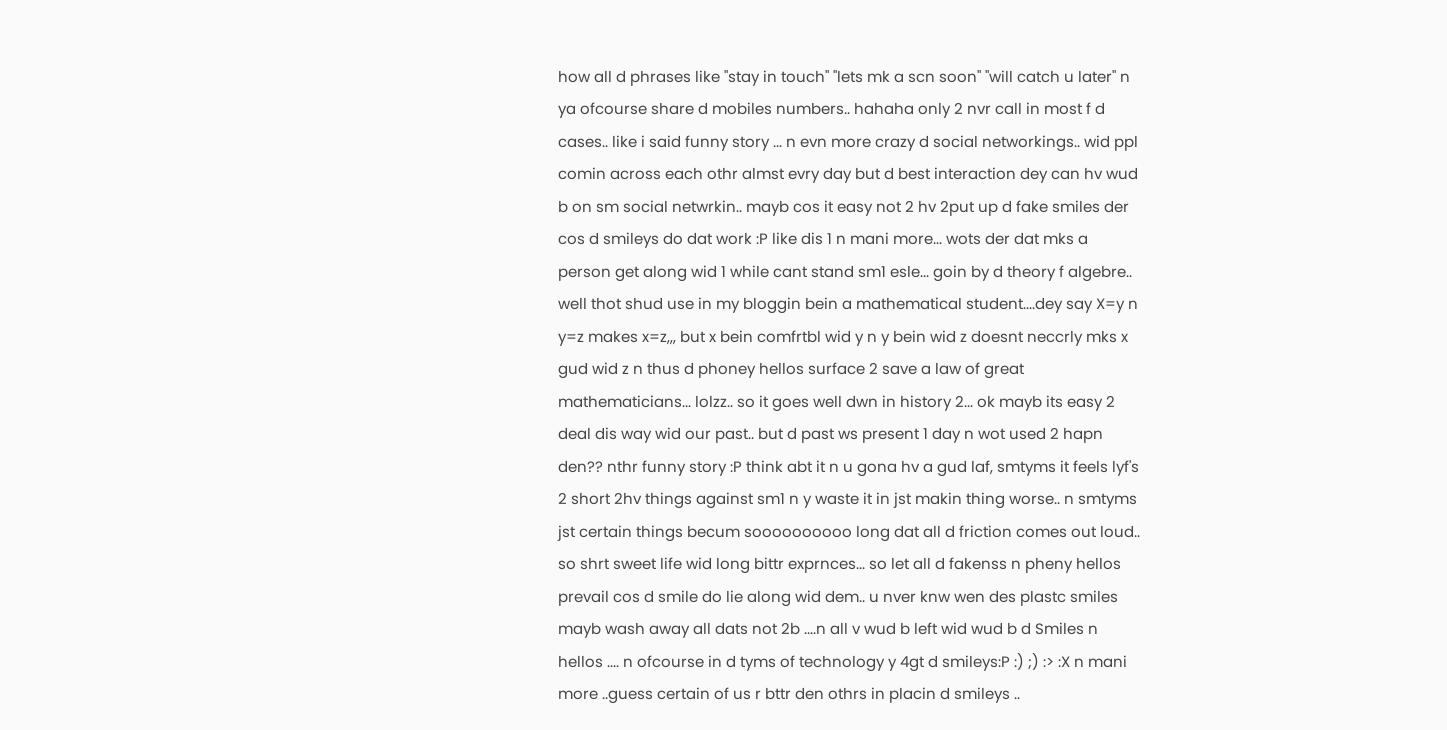how all d phrases like "stay in touch" "lets mk a scn soon" "will catch u later" n ya ofcourse share d mobiles numbers.. hahaha only 2 nvr call in most f d cases.. like i said funny story ... n evn more crazy d social networkings.. wid ppl comin across each othr almst evry day but d best interaction dey can hv wud b on sm social netwrkin.. mayb cos it easy not 2 hv 2put up d fake smiles der cos d smileys do dat work :P like dis 1 n mani more... wots der dat mks a person get along wid 1 while cant stand sm1 esle... goin by d theory f algebre.. well thot shud use in my bloggin bein a mathematical student....dey say X=y n y=z makes x=z,,, but x bein comfrtbl wid y n y bein wid z doesnt neccrly mks x gud wid z n thus d phoney hellos surface 2 save a law of great mathematicians... lolzz.. so it goes well dwn in history 2... ok mayb its easy 2 deal dis way wid our past.. but d past ws present 1 day n wot used 2 hapn den?? nthr funny story :P think abt it n u gona hv a gud laf, smtyms it feels lyf's 2 short 2hv things against sm1 n y waste it in jst makin thing worse.. n smtyms jst certain things becum soooooooooo long dat all d friction comes out loud.. so shrt sweet life wid long bittr exprnces... so let all d fakenss n pheny hellos prevail cos d smile do lie along wid dem.. u nver knw wen des plastc smiles mayb wash away all dats not 2b ....n all v wud b left wid wud b d Smiles n hellos .... n ofcourse in d tyms of technology y 4gt d smileys:P :) ;) :> :X n mani more ..guess certain of us r bttr den othrs in placin d smileys ..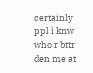certainly ppl i knw who r bttr den me at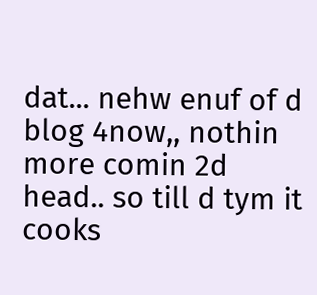dat... nehw enuf of d blog 4now,, nothin more comin 2d head.. so till d tym it cooks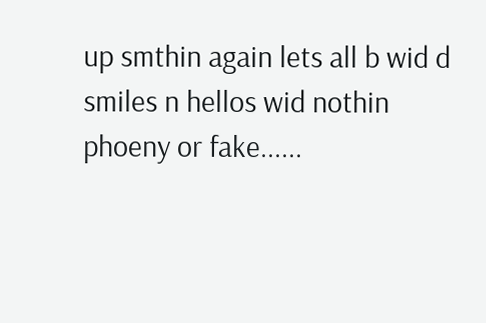up smthin again lets all b wid d smiles n hellos wid nothin phoeny or fake......